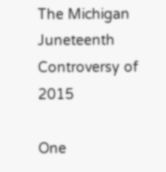The Michigan Juneteenth Controversy of 2015

One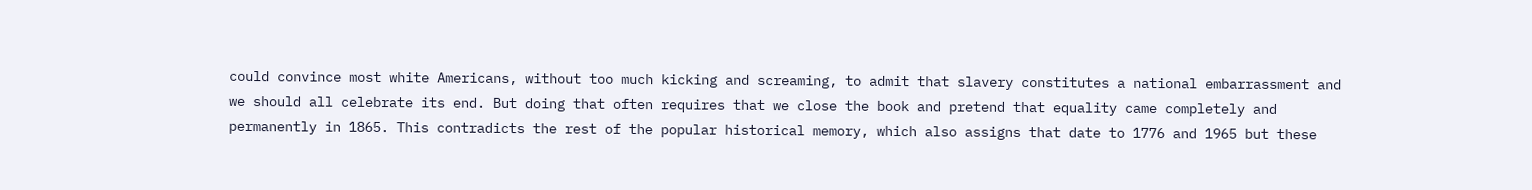could convince most white Americans, without too much kicking and screaming, to admit that slavery constitutes a national embarrassment and we should all celebrate its end. But doing that often requires that we close the book and pretend that equality came completely and permanently in 1865. This contradicts the rest of the popular historical memory, which also assigns that date to 1776 and 1965 but these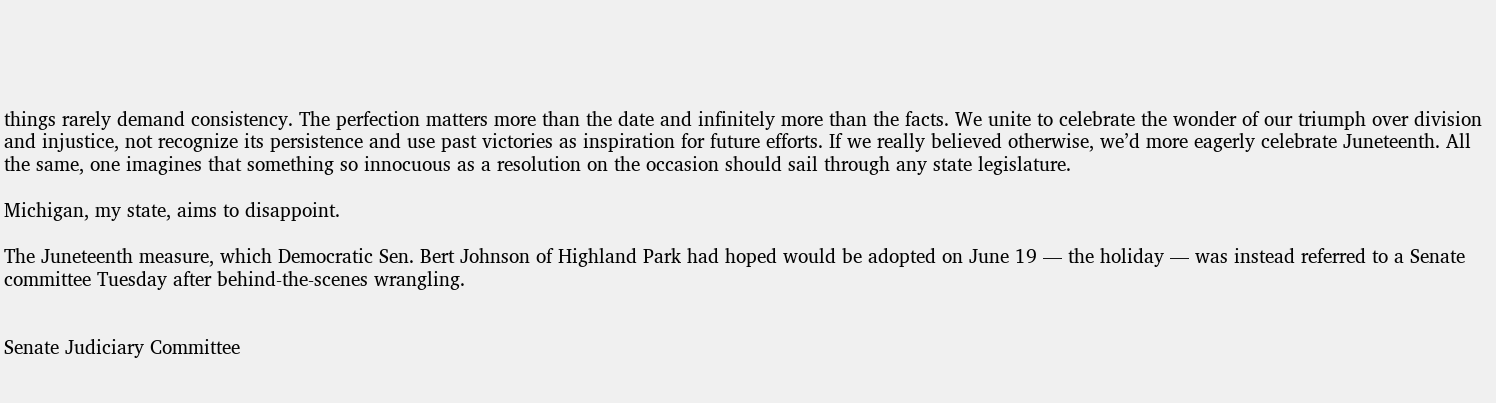things rarely demand consistency. The perfection matters more than the date and infinitely more than the facts. We unite to celebrate the wonder of our triumph over division and injustice, not recognize its persistence and use past victories as inspiration for future efforts. If we really believed otherwise, we’d more eagerly celebrate Juneteenth. All the same, one imagines that something so innocuous as a resolution on the occasion should sail through any state legislature.

Michigan, my state, aims to disappoint.

The Juneteenth measure, which Democratic Sen. Bert Johnson of Highland Park had hoped would be adopted on June 19 — the holiday — was instead referred to a Senate committee Tuesday after behind-the-scenes wrangling.


Senate Judiciary Committee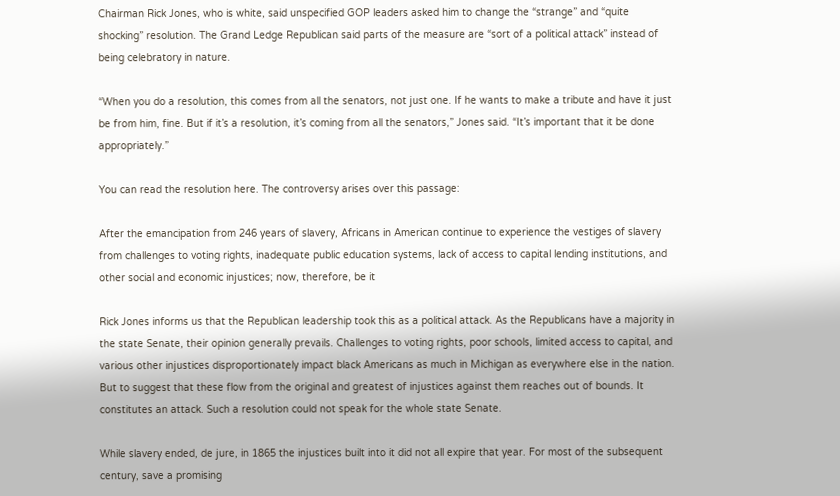Chairman Rick Jones, who is white, said unspecified GOP leaders asked him to change the “strange” and “quite shocking” resolution. The Grand Ledge Republican said parts of the measure are “sort of a political attack” instead of being celebratory in nature.

“When you do a resolution, this comes from all the senators, not just one. If he wants to make a tribute and have it just be from him, fine. But if it’s a resolution, it’s coming from all the senators,” Jones said. “It’s important that it be done appropriately.”

You can read the resolution here. The controversy arises over this passage:

After the emancipation from 246 years of slavery, Africans in American continue to experience the vestiges of slavery from challenges to voting rights, inadequate public education systems, lack of access to capital lending institutions, and other social and economic injustices; now, therefore, be it

Rick Jones informs us that the Republican leadership took this as a political attack. As the Republicans have a majority in the state Senate, their opinion generally prevails. Challenges to voting rights, poor schools, limited access to capital, and various other injustices disproportionately impact black Americans as much in Michigan as everywhere else in the nation. But to suggest that these flow from the original and greatest of injustices against them reaches out of bounds. It constitutes an attack. Such a resolution could not speak for the whole state Senate.

While slavery ended, de jure, in 1865 the injustices built into it did not all expire that year. For most of the subsequent century, save a promising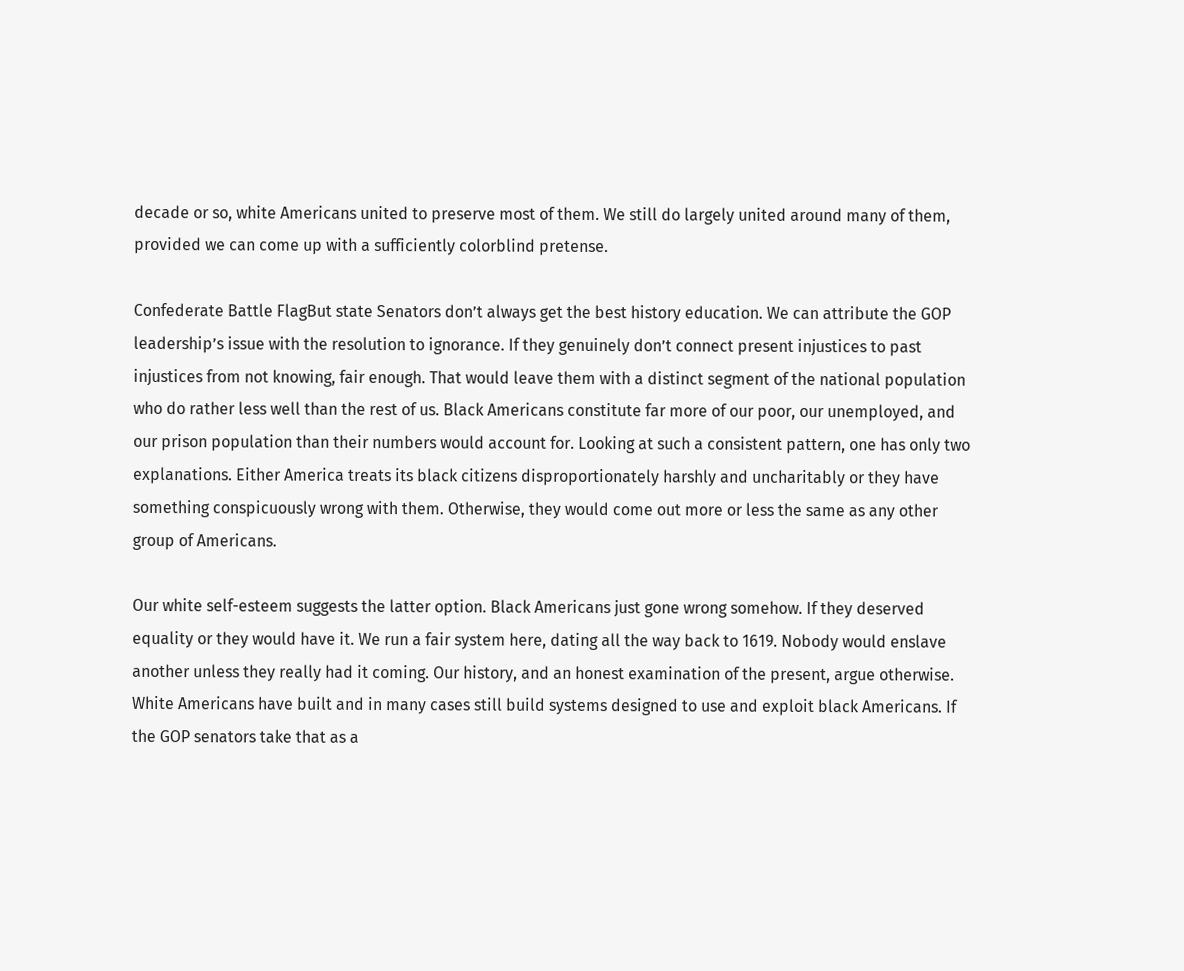decade or so, white Americans united to preserve most of them. We still do largely united around many of them, provided we can come up with a sufficiently colorblind pretense.

Confederate Battle FlagBut state Senators don’t always get the best history education. We can attribute the GOP leadership’s issue with the resolution to ignorance. If they genuinely don’t connect present injustices to past injustices from not knowing, fair enough. That would leave them with a distinct segment of the national population who do rather less well than the rest of us. Black Americans constitute far more of our poor, our unemployed, and our prison population than their numbers would account for. Looking at such a consistent pattern, one has only two explanations. Either America treats its black citizens disproportionately harshly and uncharitably or they have something conspicuously wrong with them. Otherwise, they would come out more or less the same as any other group of Americans.

Our white self-esteem suggests the latter option. Black Americans just gone wrong somehow. If they deserved equality or they would have it. We run a fair system here, dating all the way back to 1619. Nobody would enslave another unless they really had it coming. Our history, and an honest examination of the present, argue otherwise. White Americans have built and in many cases still build systems designed to use and exploit black Americans. If the GOP senators take that as a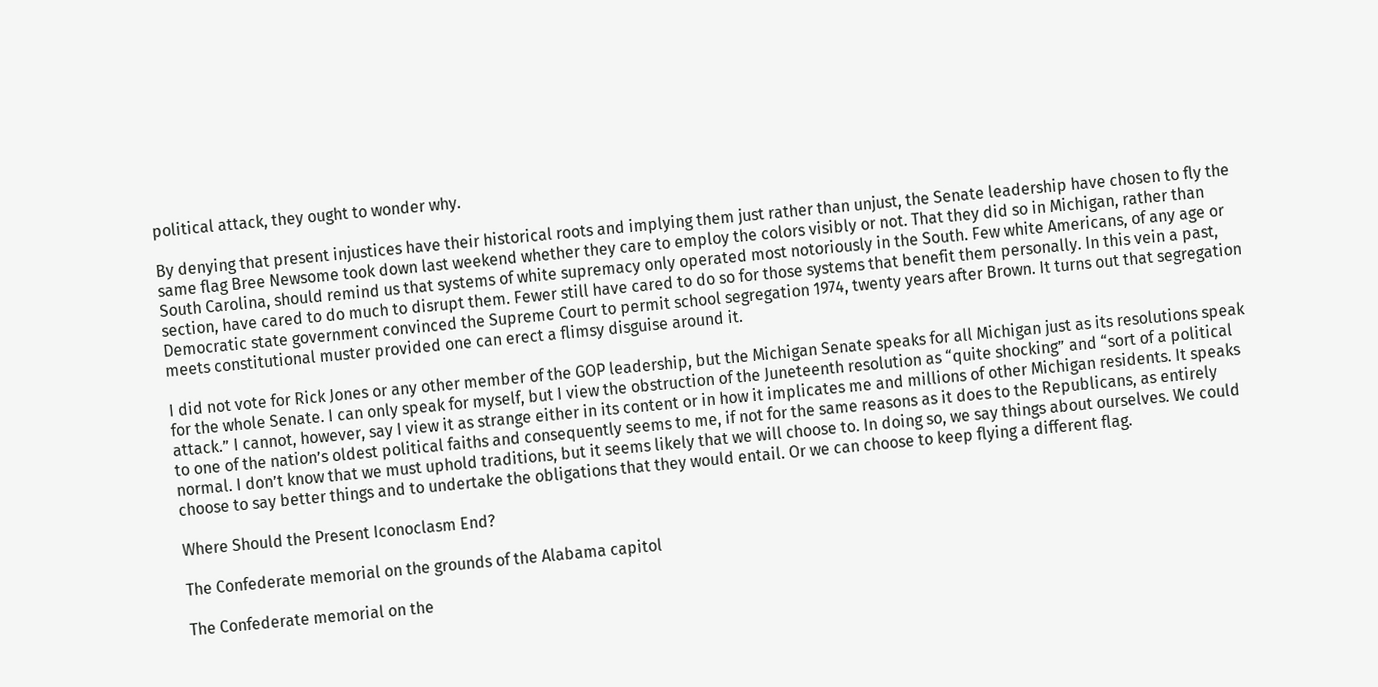political attack, they ought to wonder why.

By denying that present injustices have their historical roots and implying them just rather than unjust, the Senate leadership have chosen to fly the same flag Bree Newsome took down last weekend whether they care to employ the colors visibly or not. That they did so in Michigan, rather than South Carolina, should remind us that systems of white supremacy only operated most notoriously in the South. Few white Americans, of any age or section, have cared to do much to disrupt them. Fewer still have cared to do so for those systems that benefit them personally. In this vein a past, Democratic state government convinced the Supreme Court to permit school segregation 1974, twenty years after Brown. It turns out that segregation meets constitutional muster provided one can erect a flimsy disguise around it.

I did not vote for Rick Jones or any other member of the GOP leadership, but the Michigan Senate speaks for all Michigan just as its resolutions speak for the whole Senate. I can only speak for myself, but I view the obstruction of the Juneteenth resolution as “quite shocking” and “sort of a political attack.” I cannot, however, say I view it as strange either in its content or in how it implicates me and millions of other Michigan residents. It speaks to one of the nation’s oldest political faiths and consequently seems to me, if not for the same reasons as it does to the Republicans, as entirely normal. I don’t know that we must uphold traditions, but it seems likely that we will choose to. In doing so, we say things about ourselves. We could choose to say better things and to undertake the obligations that they would entail. Or we can choose to keep flying a different flag.

Where Should the Present Iconoclasm End?

The Confederate memorial on the grounds of the Alabama capitol

The Confederate memorial on the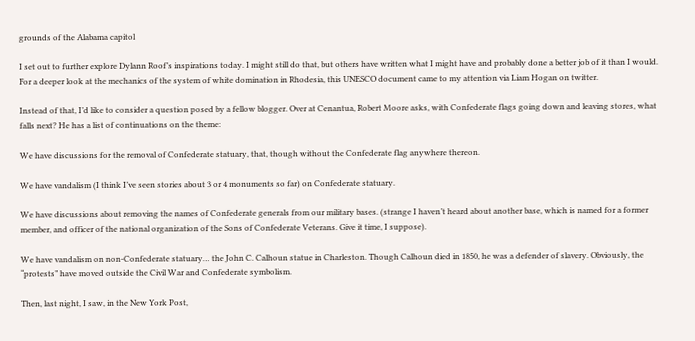grounds of the Alabama capitol

I set out to further explore Dylann Roof’s inspirations today. I might still do that, but others have written what I might have and probably done a better job of it than I would. For a deeper look at the mechanics of the system of white domination in Rhodesia, this UNESCO document came to my attention via Liam Hogan on twitter.

Instead of that, I’d like to consider a question posed by a fellow blogger. Over at Cenantua, Robert Moore asks, with Confederate flags going down and leaving stores, what falls next? He has a list of continuations on the theme:

We have discussions for the removal of Confederate statuary, that, though without the Confederate flag anywhere thereon.

We have vandalism (I think I’ve seen stories about 3 or 4 monuments so far) on Confederate statuary.

We have discussions about removing the names of Confederate generals from our military bases. (strange I haven’t heard about another base, which is named for a former member, and officer of the national organization of the Sons of Confederate Veterans. Give it time, I suppose).

We have vandalism on non-Confederate statuary… the John C. Calhoun statue in Charleston. Though Calhoun died in 1850, he was a defender of slavery. Obviously, the “protests” have moved outside the Civil War and Confederate symbolism.

Then, last night, I saw, in the New York Post,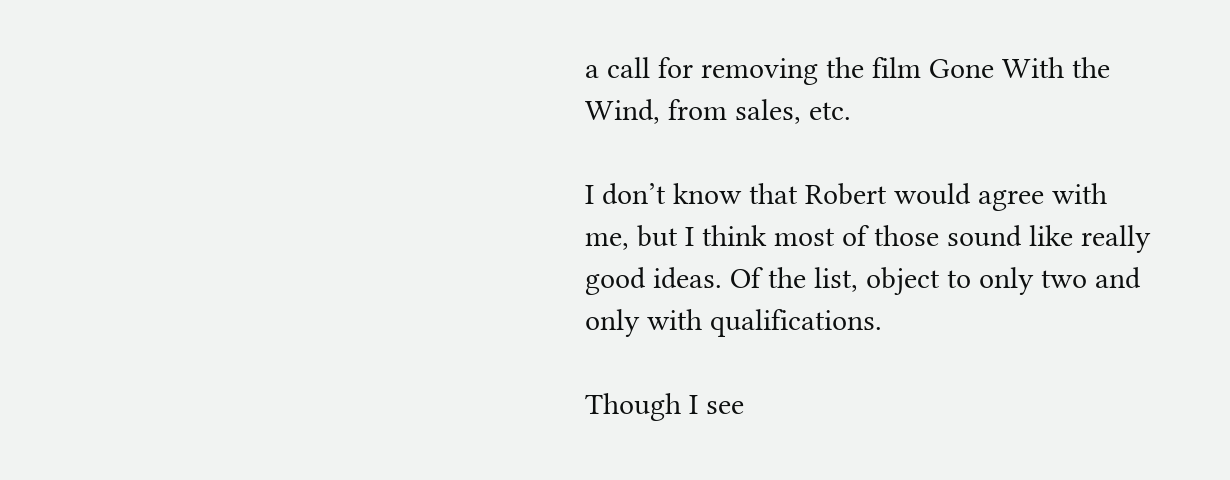a call for removing the film Gone With the Wind, from sales, etc.

I don’t know that Robert would agree with me, but I think most of those sound like really good ideas. Of the list, object to only two and only with qualifications.

Though I see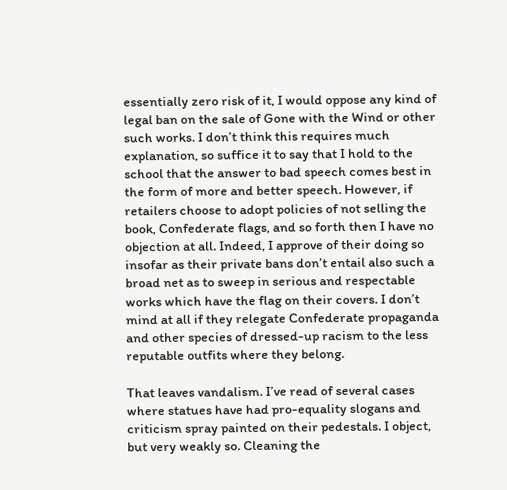essentially zero risk of it, I would oppose any kind of legal ban on the sale of Gone with the Wind or other such works. I don’t think this requires much explanation, so suffice it to say that I hold to the school that the answer to bad speech comes best in the form of more and better speech. However, if retailers choose to adopt policies of not selling the book, Confederate flags, and so forth then I have no objection at all. Indeed, I approve of their doing so insofar as their private bans don’t entail also such a broad net as to sweep in serious and respectable works which have the flag on their covers. I don’t mind at all if they relegate Confederate propaganda and other species of dressed-up racism to the less reputable outfits where they belong.

That leaves vandalism. I’ve read of several cases where statues have had pro-equality slogans and criticism spray painted on their pedestals. I object, but very weakly so. Cleaning the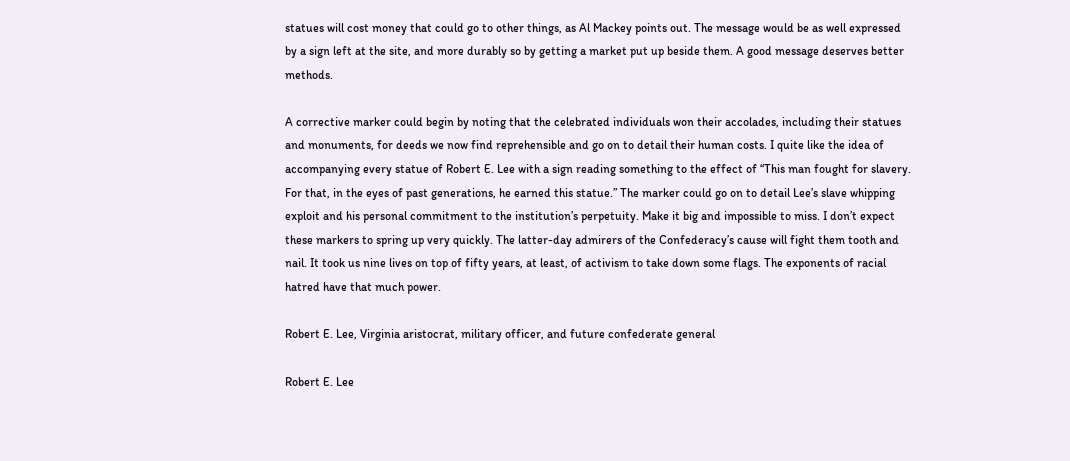statues will cost money that could go to other things, as Al Mackey points out. The message would be as well expressed by a sign left at the site, and more durably so by getting a market put up beside them. A good message deserves better methods.

A corrective marker could begin by noting that the celebrated individuals won their accolades, including their statues and monuments, for deeds we now find reprehensible and go on to detail their human costs. I quite like the idea of accompanying every statue of Robert E. Lee with a sign reading something to the effect of “This man fought for slavery. For that, in the eyes of past generations, he earned this statue.” The marker could go on to detail Lee’s slave whipping exploit and his personal commitment to the institution’s perpetuity. Make it big and impossible to miss. I don’t expect these markers to spring up very quickly. The latter-day admirers of the Confederacy’s cause will fight them tooth and nail. It took us nine lives on top of fifty years, at least, of activism to take down some flags. The exponents of racial hatred have that much power.

Robert E. Lee, Virginia aristocrat, military officer, and future confederate general

Robert E. Lee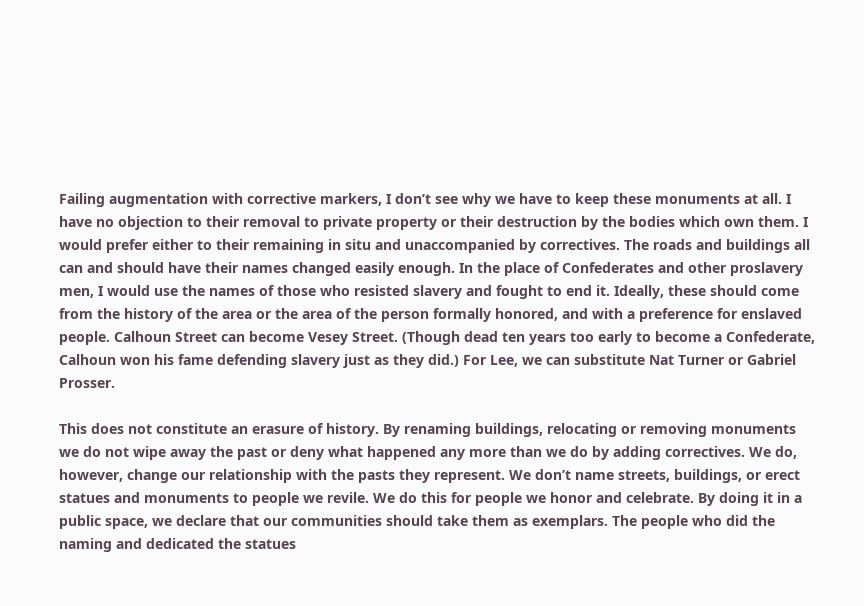Failing augmentation with corrective markers, I don’t see why we have to keep these monuments at all. I have no objection to their removal to private property or their destruction by the bodies which own them. I would prefer either to their remaining in situ and unaccompanied by correctives. The roads and buildings all can and should have their names changed easily enough. In the place of Confederates and other proslavery men, I would use the names of those who resisted slavery and fought to end it. Ideally, these should come from the history of the area or the area of the person formally honored, and with a preference for enslaved people. Calhoun Street can become Vesey Street. (Though dead ten years too early to become a Confederate, Calhoun won his fame defending slavery just as they did.) For Lee, we can substitute Nat Turner or Gabriel Prosser.

This does not constitute an erasure of history. By renaming buildings, relocating or removing monuments we do not wipe away the past or deny what happened any more than we do by adding correctives. We do, however, change our relationship with the pasts they represent. We don’t name streets, buildings, or erect statues and monuments to people we revile. We do this for people we honor and celebrate. By doing it in a public space, we declare that our communities should take them as exemplars. The people who did the naming and dedicated the statues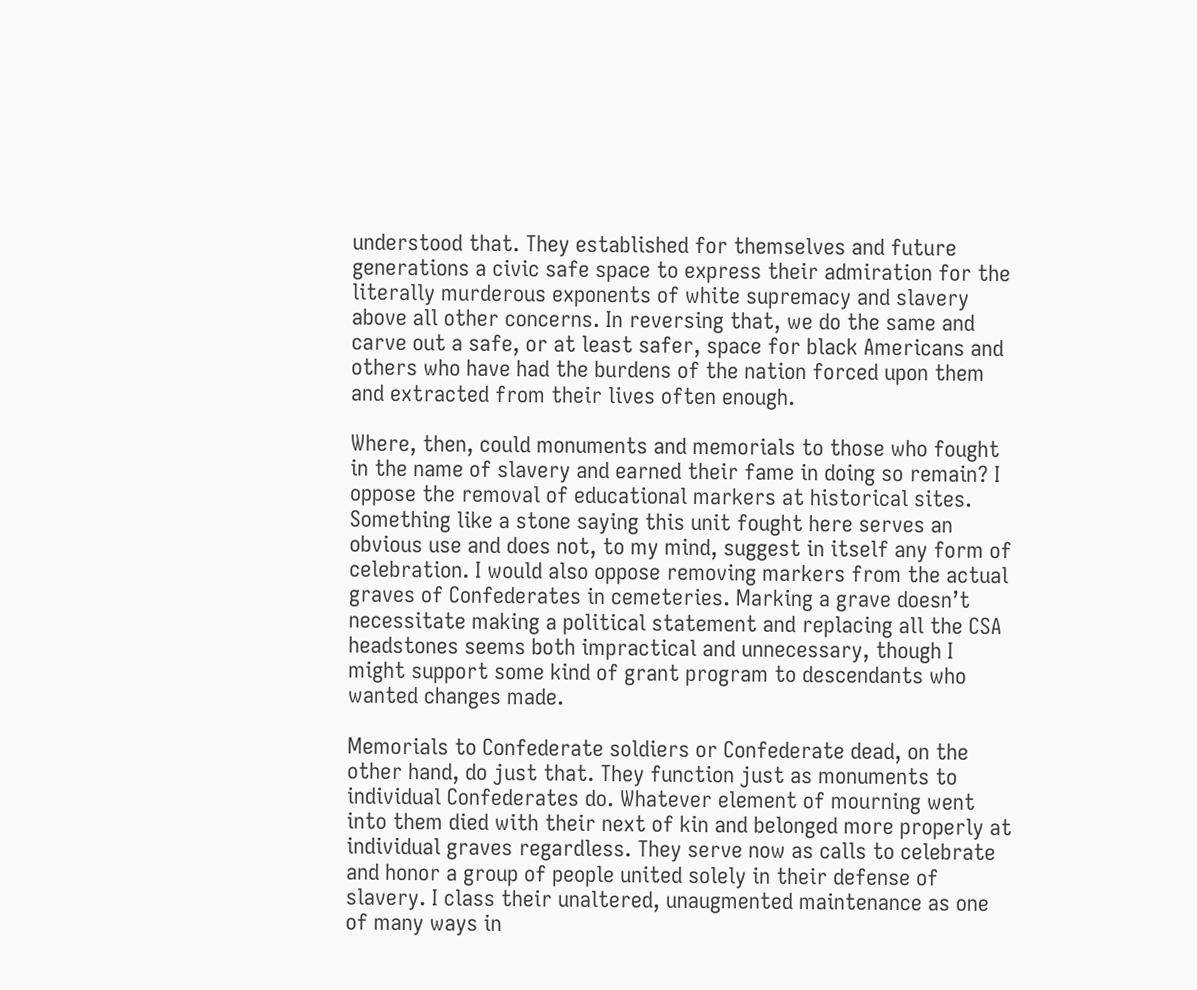understood that. They established for themselves and future generations a civic safe space to express their admiration for the literally murderous exponents of white supremacy and slavery above all other concerns. In reversing that, we do the same and carve out a safe, or at least safer, space for black Americans and others who have had the burdens of the nation forced upon them and extracted from their lives often enough.

Where, then, could monuments and memorials to those who fought in the name of slavery and earned their fame in doing so remain? I oppose the removal of educational markers at historical sites. Something like a stone saying this unit fought here serves an obvious use and does not, to my mind, suggest in itself any form of celebration. I would also oppose removing markers from the actual graves of Confederates in cemeteries. Marking a grave doesn’t necessitate making a political statement and replacing all the CSA headstones seems both impractical and unnecessary, though I might support some kind of grant program to descendants who wanted changes made.

Memorials to Confederate soldiers or Confederate dead, on the other hand, do just that. They function just as monuments to individual Confederates do. Whatever element of mourning went into them died with their next of kin and belonged more properly at individual graves regardless. They serve now as calls to celebrate and honor a group of people united solely in their defense of slavery. I class their unaltered, unaugmented maintenance as one of many ways in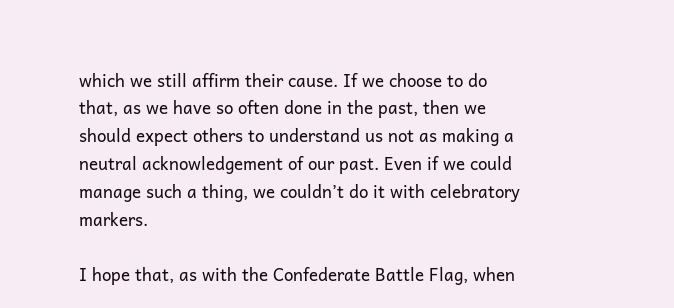which we still affirm their cause. If we choose to do that, as we have so often done in the past, then we should expect others to understand us not as making a neutral acknowledgement of our past. Even if we could manage such a thing, we couldn’t do it with celebratory markers.

I hope that, as with the Confederate Battle Flag, when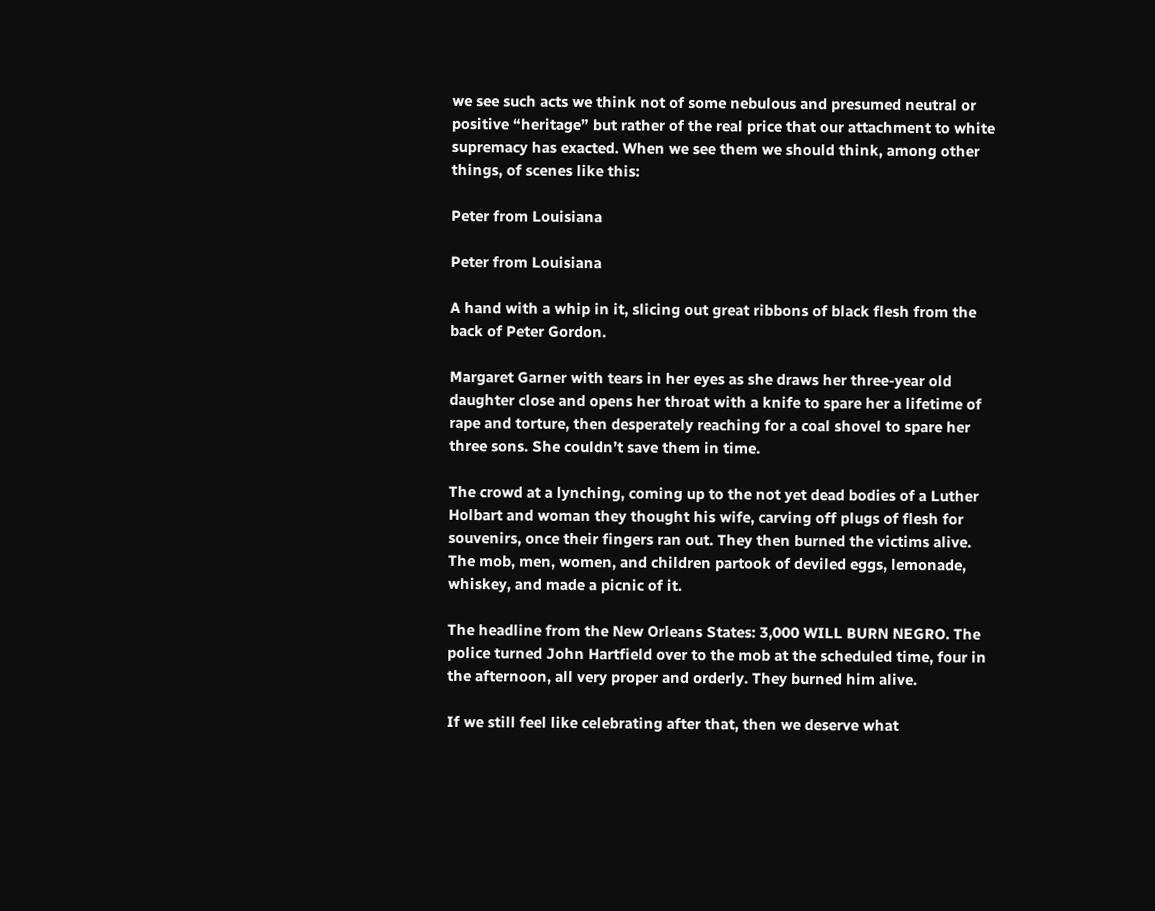we see such acts we think not of some nebulous and presumed neutral or positive “heritage” but rather of the real price that our attachment to white supremacy has exacted. When we see them we should think, among other things, of scenes like this:

Peter from Louisiana

Peter from Louisiana

A hand with a whip in it, slicing out great ribbons of black flesh from the back of Peter Gordon.

Margaret Garner with tears in her eyes as she draws her three-year old daughter close and opens her throat with a knife to spare her a lifetime of rape and torture, then desperately reaching for a coal shovel to spare her three sons. She couldn’t save them in time.

The crowd at a lynching, coming up to the not yet dead bodies of a Luther Holbart and woman they thought his wife, carving off plugs of flesh for souvenirs, once their fingers ran out. They then burned the victims alive. The mob, men, women, and children partook of deviled eggs, lemonade, whiskey, and made a picnic of it.

The headline from the New Orleans States: 3,000 WILL BURN NEGRO. The police turned John Hartfield over to the mob at the scheduled time, four in the afternoon, all very proper and orderly. They burned him alive.

If we still feel like celebrating after that, then we deserve what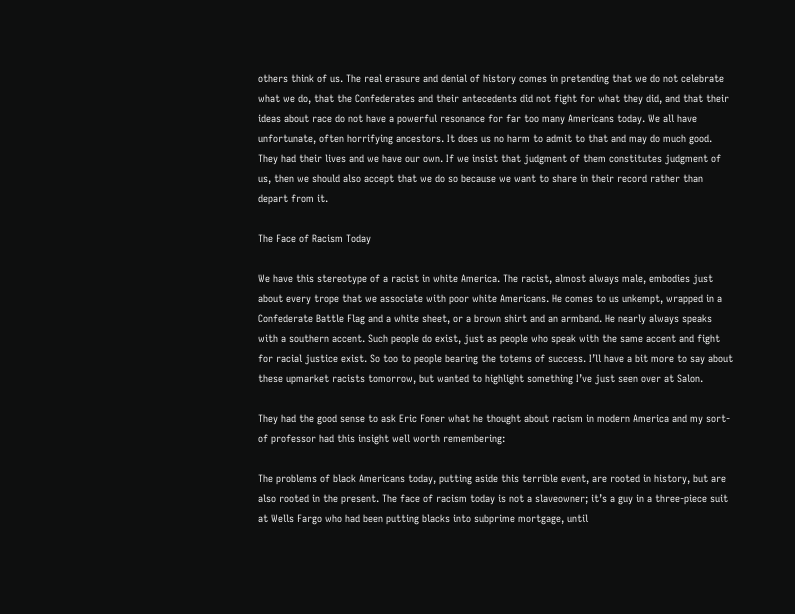others think of us. The real erasure and denial of history comes in pretending that we do not celebrate what we do, that the Confederates and their antecedents did not fight for what they did, and that their ideas about race do not have a powerful resonance for far too many Americans today. We all have unfortunate, often horrifying ancestors. It does us no harm to admit to that and may do much good. They had their lives and we have our own. If we insist that judgment of them constitutes judgment of us, then we should also accept that we do so because we want to share in their record rather than depart from it.

The Face of Racism Today

We have this stereotype of a racist in white America. The racist, almost always male, embodies just about every trope that we associate with poor white Americans. He comes to us unkempt, wrapped in a Confederate Battle Flag and a white sheet, or a brown shirt and an armband. He nearly always speaks with a southern accent. Such people do exist, just as people who speak with the same accent and fight for racial justice exist. So too to people bearing the totems of success. I’ll have a bit more to say about these upmarket racists tomorrow, but wanted to highlight something I’ve just seen over at Salon.

They had the good sense to ask Eric Foner what he thought about racism in modern America and my sort-of professor had this insight well worth remembering:

The problems of black Americans today, putting aside this terrible event, are rooted in history, but are also rooted in the present. The face of racism today is not a slaveowner; it’s a guy in a three-piece suit at Wells Fargo who had been putting blacks into subprime mortgage, until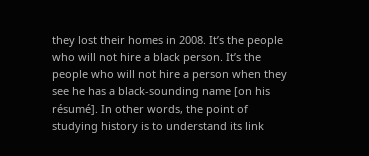they lost their homes in 2008. It’s the people who will not hire a black person. It’s the people who will not hire a person when they see he has a black-sounding name [on his résumé]. In other words, the point of studying history is to understand its link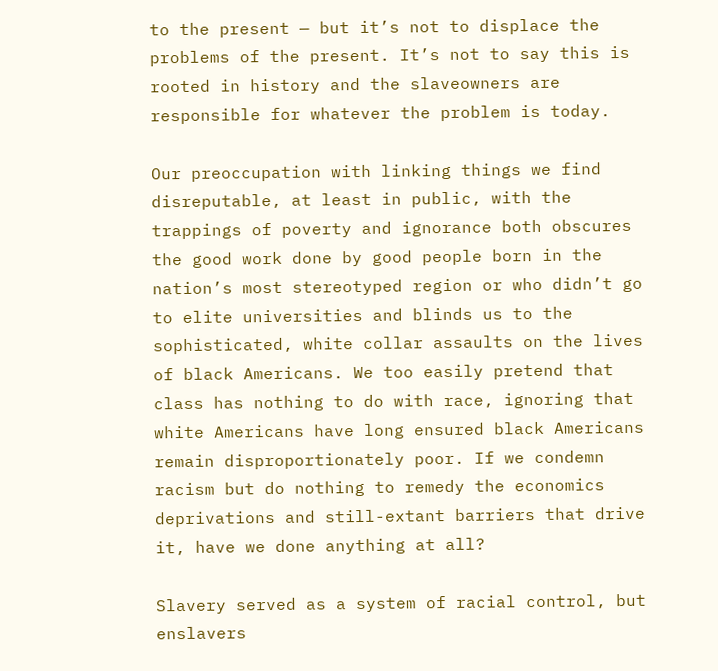to the present — but it’s not to displace the problems of the present. It’s not to say this is rooted in history and the slaveowners are responsible for whatever the problem is today.

Our preoccupation with linking things we find disreputable, at least in public, with the trappings of poverty and ignorance both obscures the good work done by good people born in the nation’s most stereotyped region or who didn’t go to elite universities and blinds us to the sophisticated, white collar assaults on the lives of black Americans. We too easily pretend that class has nothing to do with race, ignoring that white Americans have long ensured black Americans remain disproportionately poor. If we condemn racism but do nothing to remedy the economics deprivations and still-extant barriers that drive it, have we done anything at all?

Slavery served as a system of racial control, but enslavers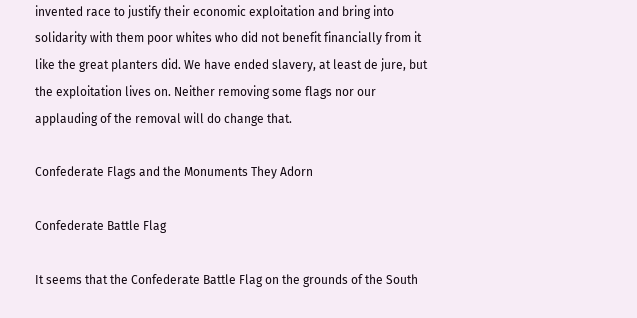invented race to justify their economic exploitation and bring into solidarity with them poor whites who did not benefit financially from it like the great planters did. We have ended slavery, at least de jure, but the exploitation lives on. Neither removing some flags nor our applauding of the removal will do change that.

Confederate Flags and the Monuments They Adorn

Confederate Battle Flag

It seems that the Confederate Battle Flag on the grounds of the South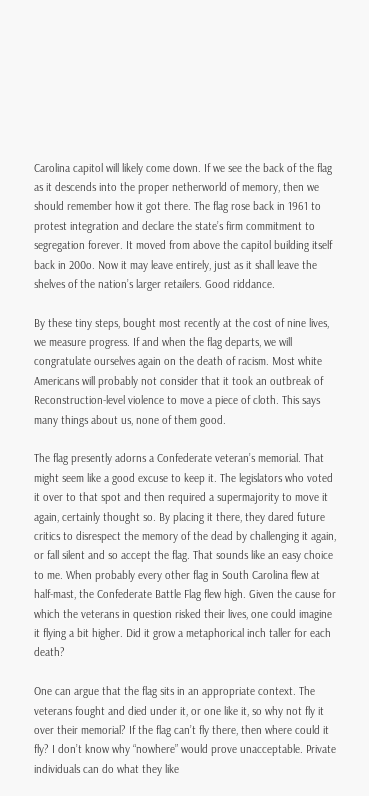Carolina capitol will likely come down. If we see the back of the flag as it descends into the proper netherworld of memory, then we should remember how it got there. The flag rose back in 1961 to protest integration and declare the state’s firm commitment to segregation forever. It moved from above the capitol building itself back in 200o. Now it may leave entirely, just as it shall leave the shelves of the nation’s larger retailers. Good riddance.

By these tiny steps, bought most recently at the cost of nine lives, we measure progress. If and when the flag departs, we will congratulate ourselves again on the death of racism. Most white Americans will probably not consider that it took an outbreak of Reconstruction-level violence to move a piece of cloth. This says many things about us, none of them good.

The flag presently adorns a Confederate veteran’s memorial. That might seem like a good excuse to keep it. The legislators who voted it over to that spot and then required a supermajority to move it again, certainly thought so. By placing it there, they dared future critics to disrespect the memory of the dead by challenging it again, or fall silent and so accept the flag. That sounds like an easy choice to me. When probably every other flag in South Carolina flew at half-mast, the Confederate Battle Flag flew high. Given the cause for which the veterans in question risked their lives, one could imagine it flying a bit higher. Did it grow a metaphorical inch taller for each death?

One can argue that the flag sits in an appropriate context. The veterans fought and died under it, or one like it, so why not fly it over their memorial? If the flag can’t fly there, then where could it fly? I don’t know why “nowhere” would prove unacceptable. Private individuals can do what they like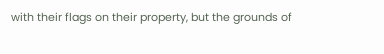with their flags on their property, but the grounds of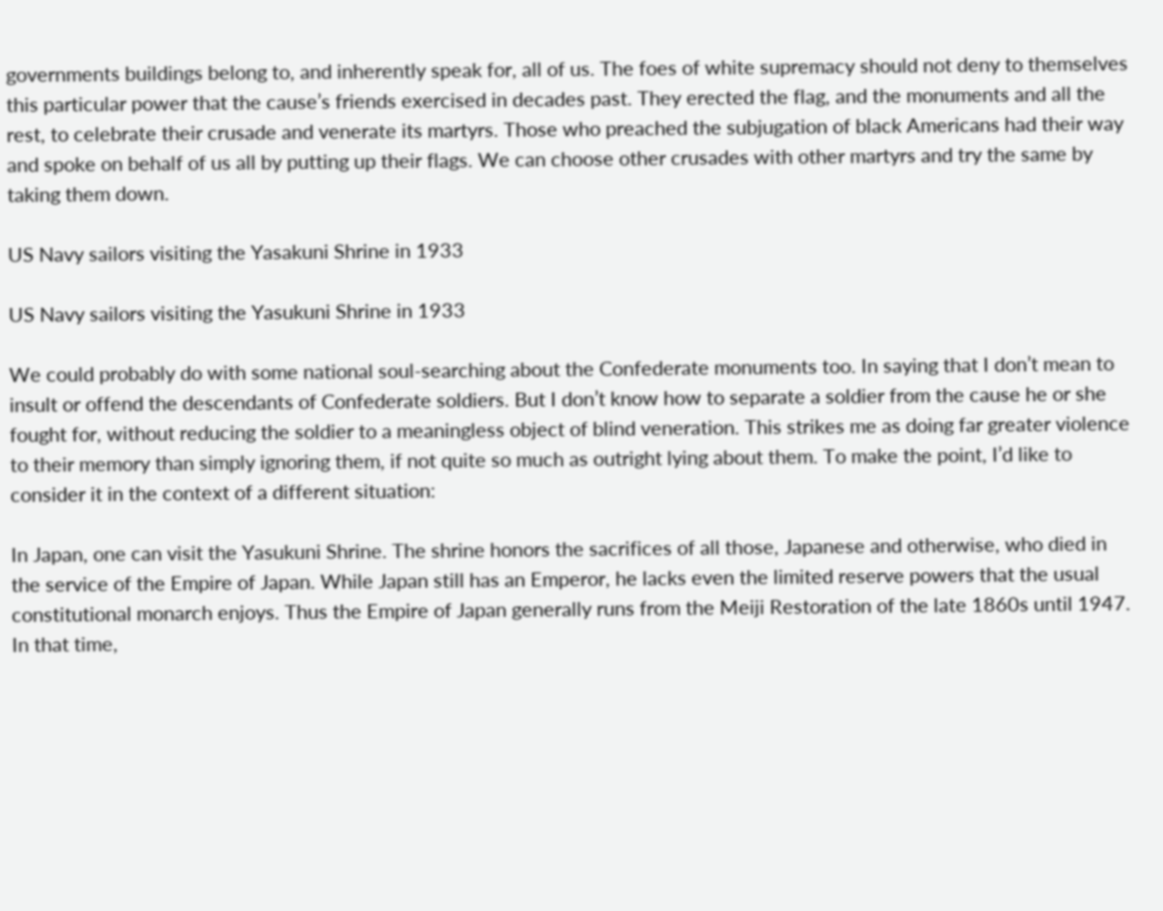governments buildings belong to, and inherently speak for, all of us. The foes of white supremacy should not deny to themselves this particular power that the cause’s friends exercised in decades past. They erected the flag, and the monuments and all the rest, to celebrate their crusade and venerate its martyrs. Those who preached the subjugation of black Americans had their way and spoke on behalf of us all by putting up their flags. We can choose other crusades with other martyrs and try the same by taking them down.

US Navy sailors visiting the Yasakuni Shrine in 1933

US Navy sailors visiting the Yasukuni Shrine in 1933

We could probably do with some national soul-searching about the Confederate monuments too. In saying that I don’t mean to insult or offend the descendants of Confederate soldiers. But I don’t know how to separate a soldier from the cause he or she fought for, without reducing the soldier to a meaningless object of blind veneration. This strikes me as doing far greater violence to their memory than simply ignoring them, if not quite so much as outright lying about them. To make the point, I’d like to consider it in the context of a different situation:

In Japan, one can visit the Yasukuni Shrine. The shrine honors the sacrifices of all those, Japanese and otherwise, who died in the service of the Empire of Japan. While Japan still has an Emperor, he lacks even the limited reserve powers that the usual constitutional monarch enjoys. Thus the Empire of Japan generally runs from the Meiji Restoration of the late 1860s until 1947. In that time,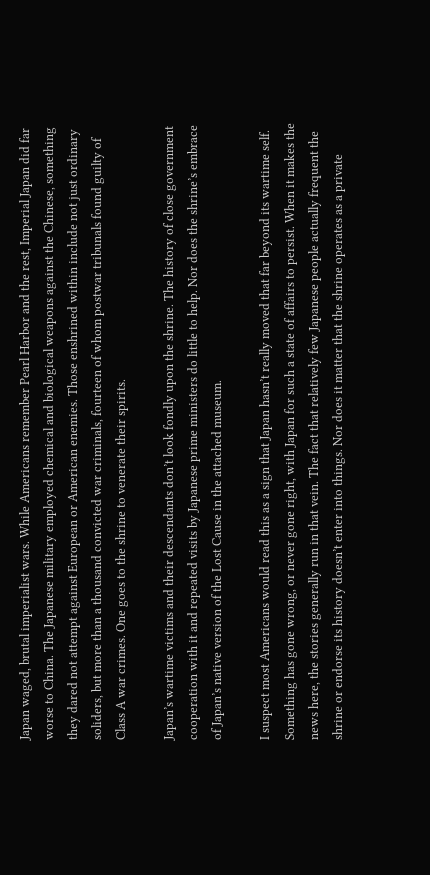Japan waged, brutal imperialist wars. While Americans remember Pearl Harbor and the rest, Imperial Japan did far worse to China. The Japanese military employed chemical and biological weapons against the Chinese, something they dared not attempt against European or American enemies. Those enshrined within include not just ordinary soliders, but more than a thousand convicted war criminals, fourteen of whom postwar tribunals found guilty of Class A war crimes. One goes to the shrine to venerate their spirits.

Japan’s wartime victims and their descendants don’t look fondly upon the shrine. The history of close government cooperation with it and repeated visits by Japanese prime ministers do little to help. Nor does the shrine’s embrace of Japan’s native version of the Lost Cause in the attached museum.

I suspect most Americans would read this as a sign that Japan hasn’t really moved that far beyond its wartime self. Something has gone wrong, or never gone right, with Japan for such a state of affairs to persist. When it makes the news here, the stories generally run in that vein. The fact that relatively few Japanese people actually frequent the shrine or endorse its history doesn’t enter into things. Nor does it matter that the shrine operates as a private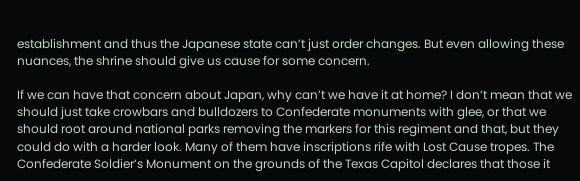establishment and thus the Japanese state can’t just order changes. But even allowing these nuances, the shrine should give us cause for some concern.

If we can have that concern about Japan, why can’t we have it at home? I don’t mean that we should just take crowbars and bulldozers to Confederate monuments with glee, or that we should root around national parks removing the markers for this regiment and that, but they could do with a harder look. Many of them have inscriptions rife with Lost Cause tropes. The Confederate Soldier’s Monument on the grounds of the Texas Capitol declares that those it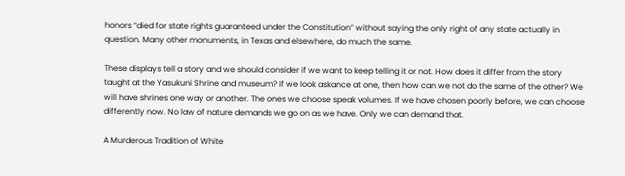honors “died for state rights guaranteed under the Constitution” without saying the only right of any state actually in question. Many other monuments, in Texas and elsewhere, do much the same.

These displays tell a story and we should consider if we want to keep telling it or not. How does it differ from the story taught at the Yasukuni Shrine and museum? If we look askance at one, then how can we not do the same of the other? We will have shrines one way or another. The ones we choose speak volumes. If we have chosen poorly before, we can choose differently now. No law of nature demands we go on as we have. Only we can demand that.

A Murderous Tradition of White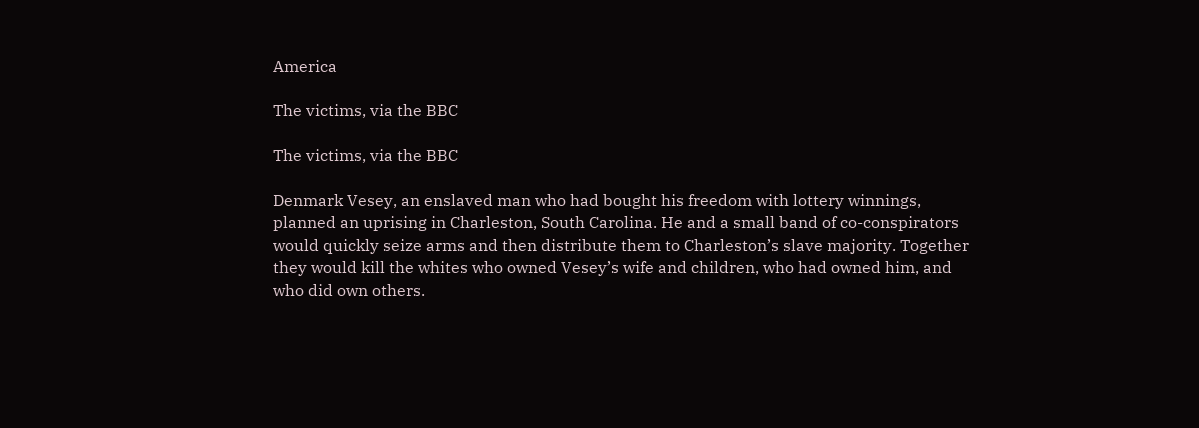America

The victims, via the BBC

The victims, via the BBC

Denmark Vesey, an enslaved man who had bought his freedom with lottery winnings, planned an uprising in Charleston, South Carolina. He and a small band of co-conspirators would quickly seize arms and then distribute them to Charleston’s slave majority. Together they would kill the whites who owned Vesey’s wife and children, who had owned him, and who did own others.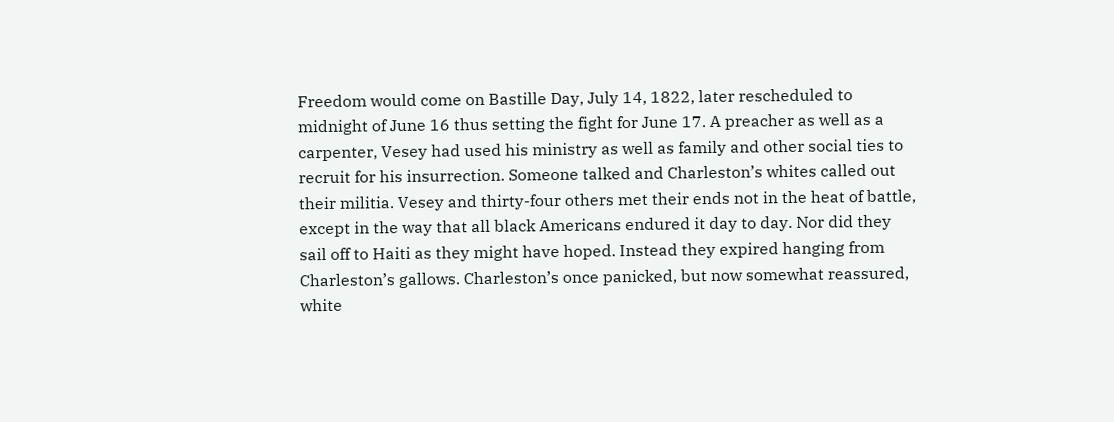Freedom would come on Bastille Day, July 14, 1822, later rescheduled to midnight of June 16 thus setting the fight for June 17. A preacher as well as a carpenter, Vesey had used his ministry as well as family and other social ties to recruit for his insurrection. Someone talked and Charleston’s whites called out their militia. Vesey and thirty-four others met their ends not in the heat of battle, except in the way that all black Americans endured it day to day. Nor did they sail off to Haiti as they might have hoped. Instead they expired hanging from Charleston’s gallows. Charleston’s once panicked, but now somewhat reassured, white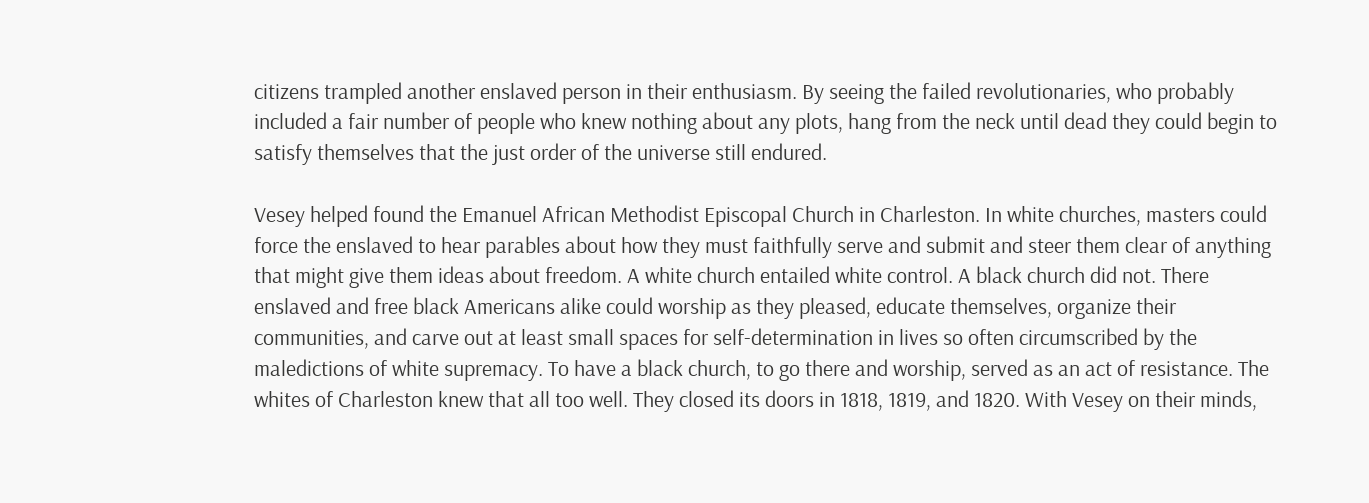citizens trampled another enslaved person in their enthusiasm. By seeing the failed revolutionaries, who probably included a fair number of people who knew nothing about any plots, hang from the neck until dead they could begin to satisfy themselves that the just order of the universe still endured.

Vesey helped found the Emanuel African Methodist Episcopal Church in Charleston. In white churches, masters could force the enslaved to hear parables about how they must faithfully serve and submit and steer them clear of anything that might give them ideas about freedom. A white church entailed white control. A black church did not. There enslaved and free black Americans alike could worship as they pleased, educate themselves, organize their communities, and carve out at least small spaces for self-determination in lives so often circumscribed by the maledictions of white supremacy. To have a black church, to go there and worship, served as an act of resistance. The whites of Charleston knew that all too well. They closed its doors in 1818, 1819, and 1820. With Vesey on their minds,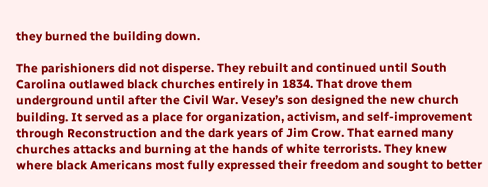they burned the building down.

The parishioners did not disperse. They rebuilt and continued until South Carolina outlawed black churches entirely in 1834. That drove them underground until after the Civil War. Vesey’s son designed the new church building. It served as a place for organization, activism, and self-improvement through Reconstruction and the dark years of Jim Crow. That earned many churches attacks and burning at the hands of white terrorists. They knew where black Americans most fully expressed their freedom and sought to better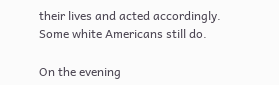their lives and acted accordingly. Some white Americans still do.

On the evening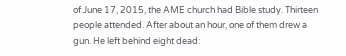of June 17, 2015, the AME church had Bible study. Thirteen people attended. After about an hour, one of them drew a gun. He left behind eight dead: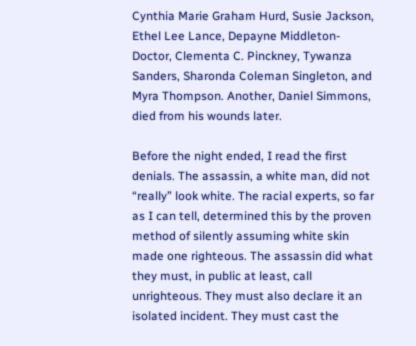Cynthia Marie Graham Hurd, Susie Jackson, Ethel Lee Lance, Depayne Middleton-Doctor, Clementa C. Pinckney, Tywanza Sanders, Sharonda Coleman Singleton, and Myra Thompson. Another, Daniel Simmons, died from his wounds later.

Before the night ended, I read the first denials. The assassin, a white man, did not “really” look white. The racial experts, so far as I can tell, determined this by the proven method of silently assuming white skin made one righteous. The assassin did what they must, in public at least, call unrighteous. They must also declare it an isolated incident. They must cast the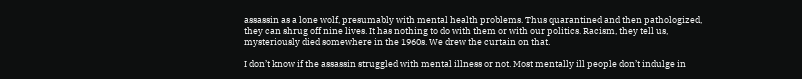assassin as a lone wolf, presumably with mental health problems. Thus quarantined and then pathologized, they can shrug off nine lives. It has nothing to do with them or with our politics. Racism, they tell us, mysteriously died somewhere in the 1960s. We drew the curtain on that.

I don’t know if the assassin struggled with mental illness or not. Most mentally ill people don’t indulge in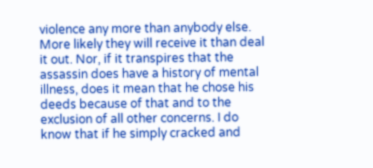violence any more than anybody else. More likely they will receive it than deal it out. Nor, if it transpires that the assassin does have a history of mental illness, does it mean that he chose his deeds because of that and to the exclusion of all other concerns. I do know that if he simply cracked and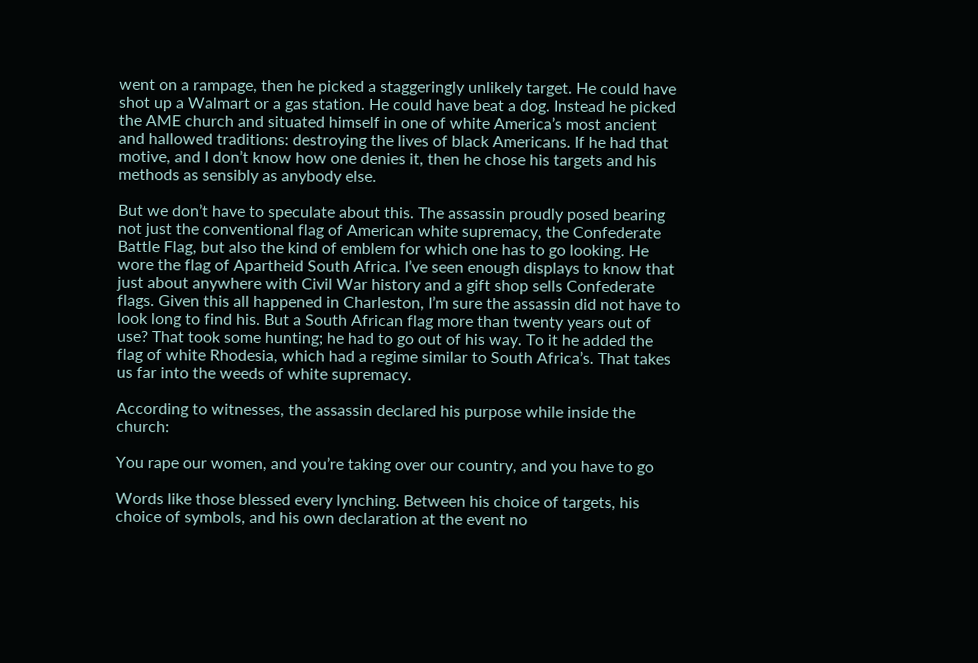went on a rampage, then he picked a staggeringly unlikely target. He could have shot up a Walmart or a gas station. He could have beat a dog. Instead he picked the AME church and situated himself in one of white America’s most ancient and hallowed traditions: destroying the lives of black Americans. If he had that motive, and I don’t know how one denies it, then he chose his targets and his methods as sensibly as anybody else.

But we don’t have to speculate about this. The assassin proudly posed bearing not just the conventional flag of American white supremacy, the Confederate Battle Flag, but also the kind of emblem for which one has to go looking. He wore the flag of Apartheid South Africa. I’ve seen enough displays to know that just about anywhere with Civil War history and a gift shop sells Confederate flags. Given this all happened in Charleston, I’m sure the assassin did not have to look long to find his. But a South African flag more than twenty years out of use? That took some hunting; he had to go out of his way. To it he added the flag of white Rhodesia, which had a regime similar to South Africa’s. That takes us far into the weeds of white supremacy.

According to witnesses, the assassin declared his purpose while inside the church:

You rape our women, and you’re taking over our country, and you have to go

Words like those blessed every lynching. Between his choice of targets, his choice of symbols, and his own declaration at the event no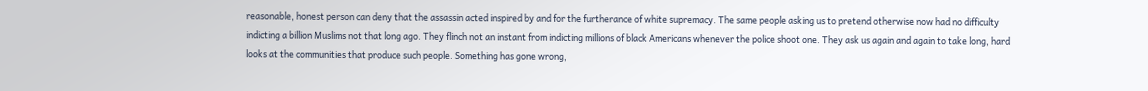reasonable, honest person can deny that the assassin acted inspired by and for the furtherance of white supremacy. The same people asking us to pretend otherwise now had no difficulty indicting a billion Muslims not that long ago. They flinch not an instant from indicting millions of black Americans whenever the police shoot one. They ask us again and again to take long, hard looks at the communities that produce such people. Something has gone wrong,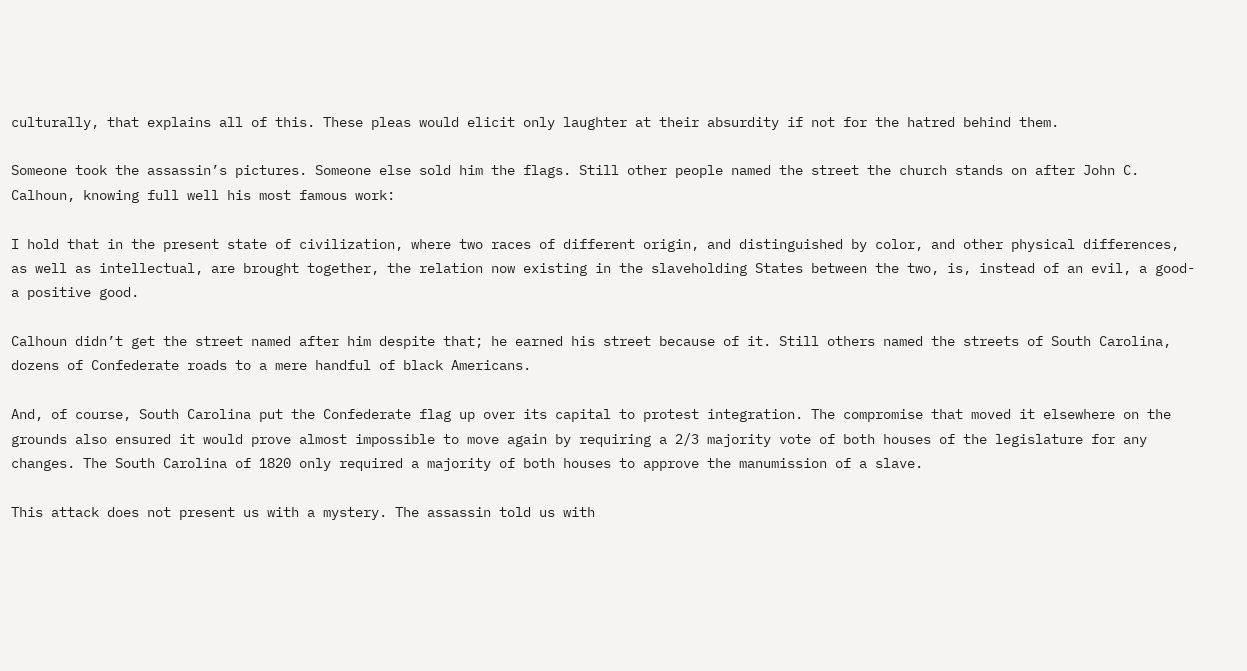culturally, that explains all of this. These pleas would elicit only laughter at their absurdity if not for the hatred behind them.

Someone took the assassin’s pictures. Someone else sold him the flags. Still other people named the street the church stands on after John C. Calhoun, knowing full well his most famous work:

I hold that in the present state of civilization, where two races of different origin, and distinguished by color, and other physical differences, as well as intellectual, are brought together, the relation now existing in the slaveholding States between the two, is, instead of an evil, a good-a positive good.

Calhoun didn’t get the street named after him despite that; he earned his street because of it. Still others named the streets of South Carolina, dozens of Confederate roads to a mere handful of black Americans.

And, of course, South Carolina put the Confederate flag up over its capital to protest integration. The compromise that moved it elsewhere on the grounds also ensured it would prove almost impossible to move again by requiring a 2/3 majority vote of both houses of the legislature for any changes. The South Carolina of 1820 only required a majority of both houses to approve the manumission of a slave.

This attack does not present us with a mystery. The assassin told us with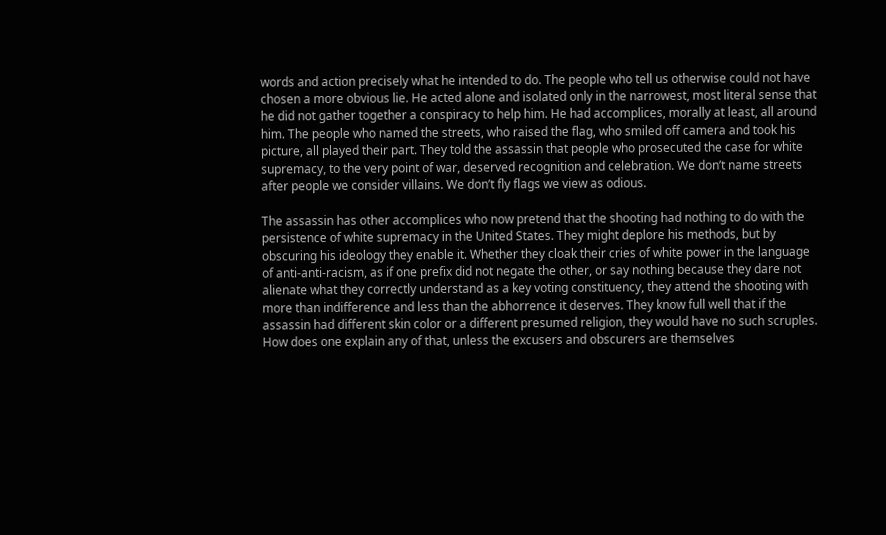words and action precisely what he intended to do. The people who tell us otherwise could not have chosen a more obvious lie. He acted alone and isolated only in the narrowest, most literal sense that he did not gather together a conspiracy to help him. He had accomplices, morally at least, all around him. The people who named the streets, who raised the flag, who smiled off camera and took his picture, all played their part. They told the assassin that people who prosecuted the case for white supremacy, to the very point of war, deserved recognition and celebration. We don’t name streets after people we consider villains. We don’t fly flags we view as odious.

The assassin has other accomplices who now pretend that the shooting had nothing to do with the persistence of white supremacy in the United States. They might deplore his methods, but by obscuring his ideology they enable it. Whether they cloak their cries of white power in the language of anti-anti-racism, as if one prefix did not negate the other, or say nothing because they dare not alienate what they correctly understand as a key voting constituency, they attend the shooting with more than indifference and less than the abhorrence it deserves. They know full well that if the assassin had different skin color or a different presumed religion, they would have no such scruples. How does one explain any of that, unless the excusers and obscurers are themselves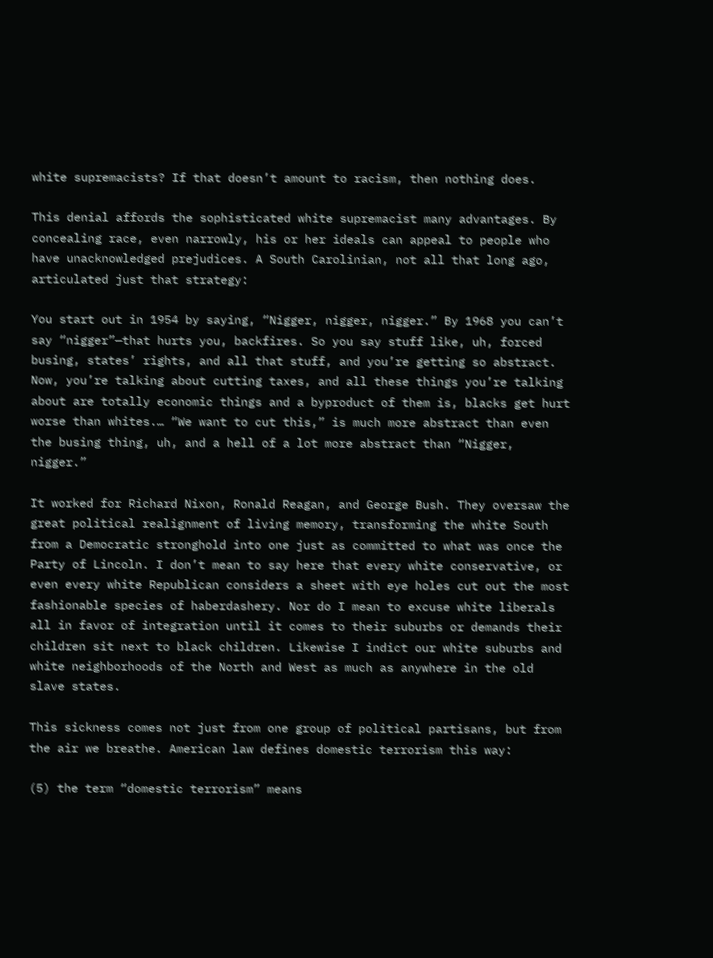white supremacists? If that doesn’t amount to racism, then nothing does.

This denial affords the sophisticated white supremacist many advantages. By concealing race, even narrowly, his or her ideals can appeal to people who have unacknowledged prejudices. A South Carolinian, not all that long ago, articulated just that strategy:

You start out in 1954 by saying, “Nigger, nigger, nigger.” By 1968 you can’t say “nigger”—that hurts you, backfires. So you say stuff like, uh, forced busing, states’ rights, and all that stuff, and you’re getting so abstract. Now, you’re talking about cutting taxes, and all these things you’re talking about are totally economic things and a byproduct of them is, blacks get hurt worse than whites.… “We want to cut this,” is much more abstract than even the busing thing, uh, and a hell of a lot more abstract than “Nigger, nigger.”

It worked for Richard Nixon, Ronald Reagan, and George Bush. They oversaw the great political realignment of living memory, transforming the white South from a Democratic stronghold into one just as committed to what was once the Party of Lincoln. I don’t mean to say here that every white conservative, or even every white Republican considers a sheet with eye holes cut out the most fashionable species of haberdashery. Nor do I mean to excuse white liberals all in favor of integration until it comes to their suburbs or demands their children sit next to black children. Likewise I indict our white suburbs and white neighborhoods of the North and West as much as anywhere in the old slave states.

This sickness comes not just from one group of political partisans, but from the air we breathe. American law defines domestic terrorism this way:

(5) the term “domestic terrorism” means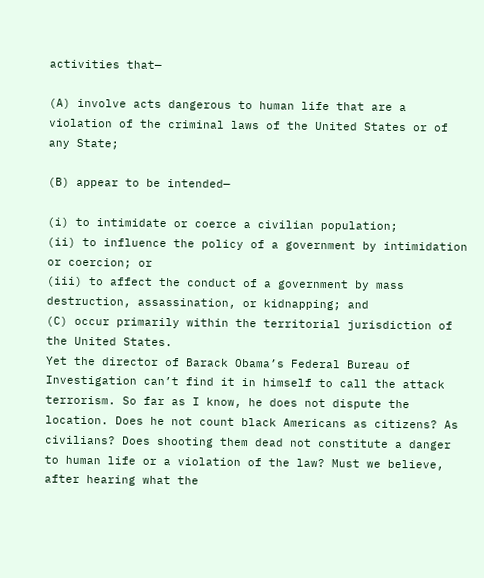activities that—

(A) involve acts dangerous to human life that are a violation of the criminal laws of the United States or of any State;

(B) appear to be intended—

(i) to intimidate or coerce a civilian population;
(ii) to influence the policy of a government by intimidation or coercion; or
(iii) to affect the conduct of a government by mass destruction, assassination, or kidnapping; and
(C) occur primarily within the territorial jurisdiction of the United States.
Yet the director of Barack Obama’s Federal Bureau of Investigation can’t find it in himself to call the attack terrorism. So far as I know, he does not dispute the location. Does he not count black Americans as citizens? As civilians? Does shooting them dead not constitute a danger to human life or a violation of the law? Must we believe, after hearing what the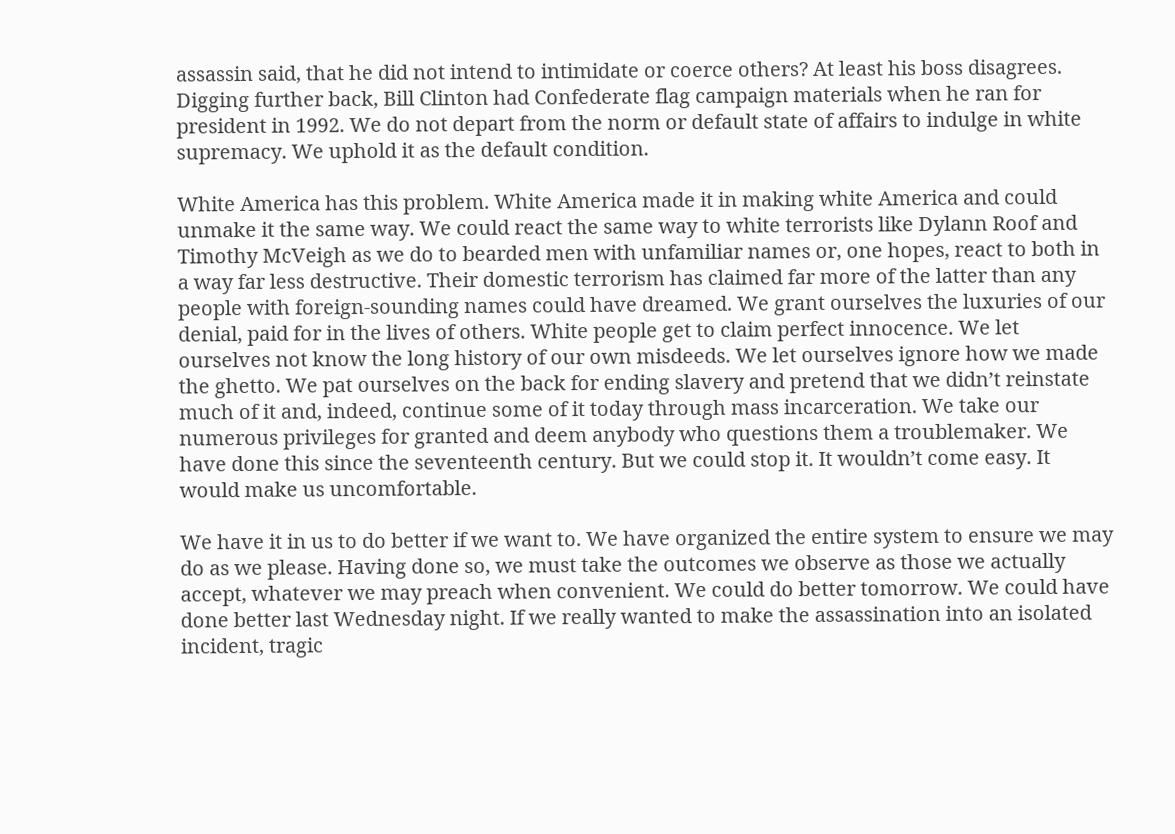assassin said, that he did not intend to intimidate or coerce others? At least his boss disagrees. Digging further back, Bill Clinton had Confederate flag campaign materials when he ran for president in 1992. We do not depart from the norm or default state of affairs to indulge in white supremacy. We uphold it as the default condition.

White America has this problem. White America made it in making white America and could unmake it the same way. We could react the same way to white terrorists like Dylann Roof and Timothy McVeigh as we do to bearded men with unfamiliar names or, one hopes, react to both in a way far less destructive. Their domestic terrorism has claimed far more of the latter than any people with foreign-sounding names could have dreamed. We grant ourselves the luxuries of our denial, paid for in the lives of others. White people get to claim perfect innocence. We let ourselves not know the long history of our own misdeeds. We let ourselves ignore how we made the ghetto. We pat ourselves on the back for ending slavery and pretend that we didn’t reinstate much of it and, indeed, continue some of it today through mass incarceration. We take our numerous privileges for granted and deem anybody who questions them a troublemaker. We have done this since the seventeenth century. But we could stop it. It wouldn’t come easy. It would make us uncomfortable.

We have it in us to do better if we want to. We have organized the entire system to ensure we may do as we please. Having done so, we must take the outcomes we observe as those we actually accept, whatever we may preach when convenient. We could do better tomorrow. We could have done better last Wednesday night. If we really wanted to make the assassination into an isolated incident, tragic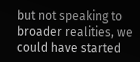but not speaking to broader realities, we could have started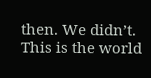then. We didn’t. This is the world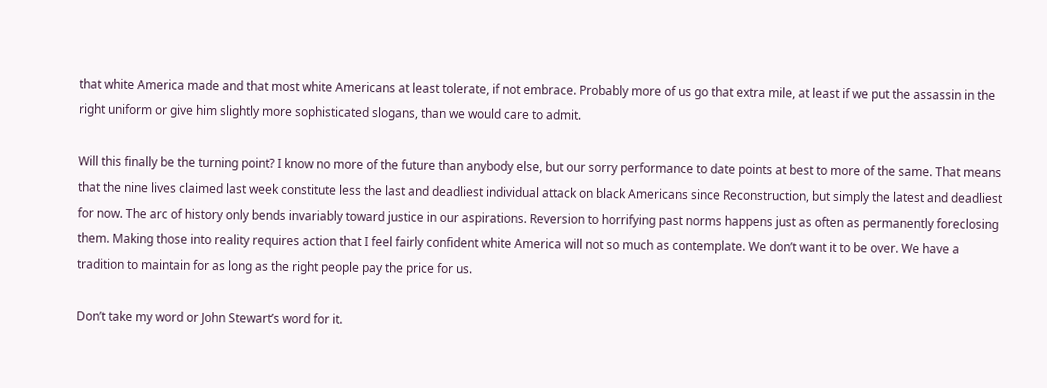that white America made and that most white Americans at least tolerate, if not embrace. Probably more of us go that extra mile, at least if we put the assassin in the right uniform or give him slightly more sophisticated slogans, than we would care to admit.

Will this finally be the turning point? I know no more of the future than anybody else, but our sorry performance to date points at best to more of the same. That means that the nine lives claimed last week constitute less the last and deadliest individual attack on black Americans since Reconstruction, but simply the latest and deadliest for now. The arc of history only bends invariably toward justice in our aspirations. Reversion to horrifying past norms happens just as often as permanently foreclosing them. Making those into reality requires action that I feel fairly confident white America will not so much as contemplate. We don’t want it to be over. We have a tradition to maintain for as long as the right people pay the price for us.

Don’t take my word or John Stewart’s word for it.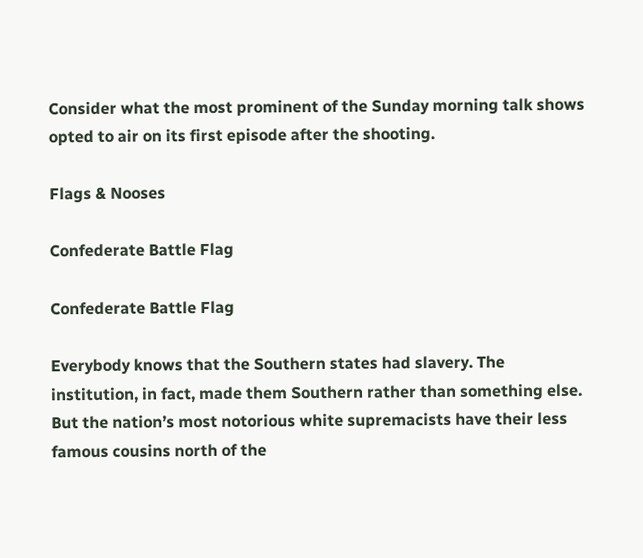Consider what the most prominent of the Sunday morning talk shows opted to air on its first episode after the shooting.

Flags & Nooses

Confederate Battle Flag

Confederate Battle Flag

Everybody knows that the Southern states had slavery. The institution, in fact, made them Southern rather than something else. But the nation’s most notorious white supremacists have their less famous cousins north of the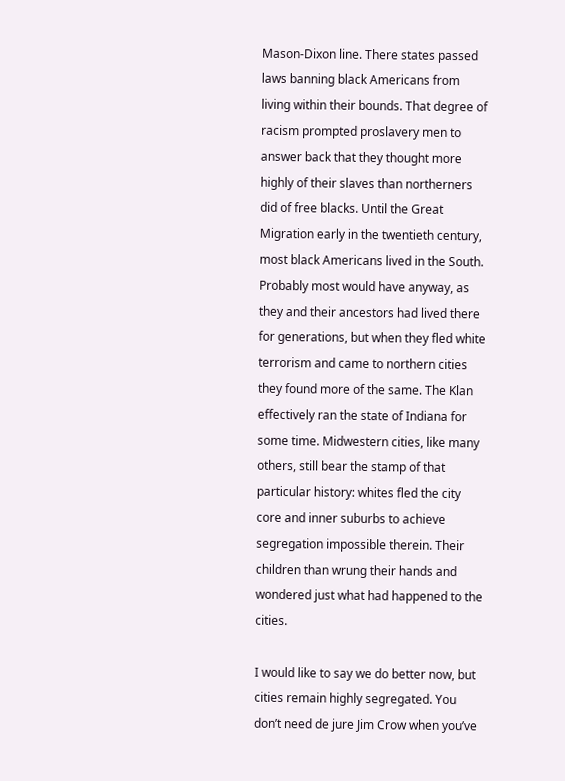Mason-Dixon line. There states passed laws banning black Americans from living within their bounds. That degree of racism prompted proslavery men to answer back that they thought more highly of their slaves than northerners did of free blacks. Until the Great Migration early in the twentieth century, most black Americans lived in the South. Probably most would have anyway, as they and their ancestors had lived there for generations, but when they fled white terrorism and came to northern cities they found more of the same. The Klan effectively ran the state of Indiana for some time. Midwestern cities, like many others, still bear the stamp of that particular history: whites fled the city core and inner suburbs to achieve segregation impossible therein. Their children than wrung their hands and wondered just what had happened to the cities.

I would like to say we do better now, but cities remain highly segregated. You don’t need de jure Jim Crow when you’ve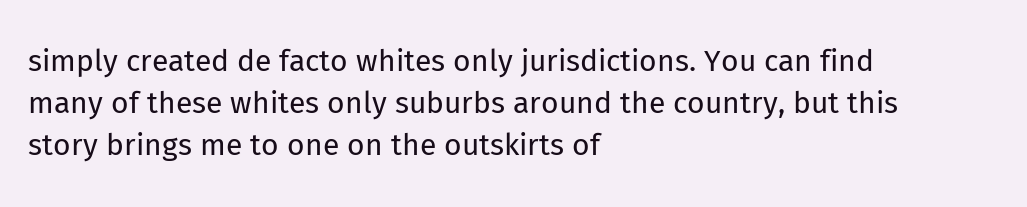simply created de facto whites only jurisdictions. You can find many of these whites only suburbs around the country, but this story brings me to one on the outskirts of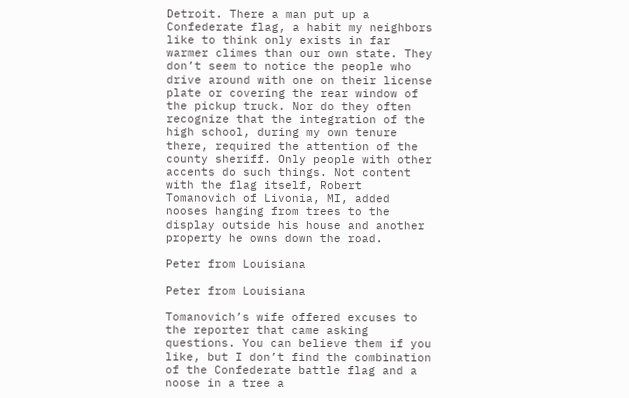Detroit. There a man put up a Confederate flag, a habit my neighbors like to think only exists in far warmer climes than our own state. They don’t seem to notice the people who drive around with one on their license plate or covering the rear window of the pickup truck. Nor do they often recognize that the integration of the high school, during my own tenure there, required the attention of the county sheriff. Only people with other accents do such things. Not content with the flag itself, Robert Tomanovich of Livonia, MI, added nooses hanging from trees to the display outside his house and another property he owns down the road.

Peter from Louisiana

Peter from Louisiana

Tomanovich’s wife offered excuses to the reporter that came asking questions. You can believe them if you like, but I don’t find the combination of the Confederate battle flag and a noose in a tree a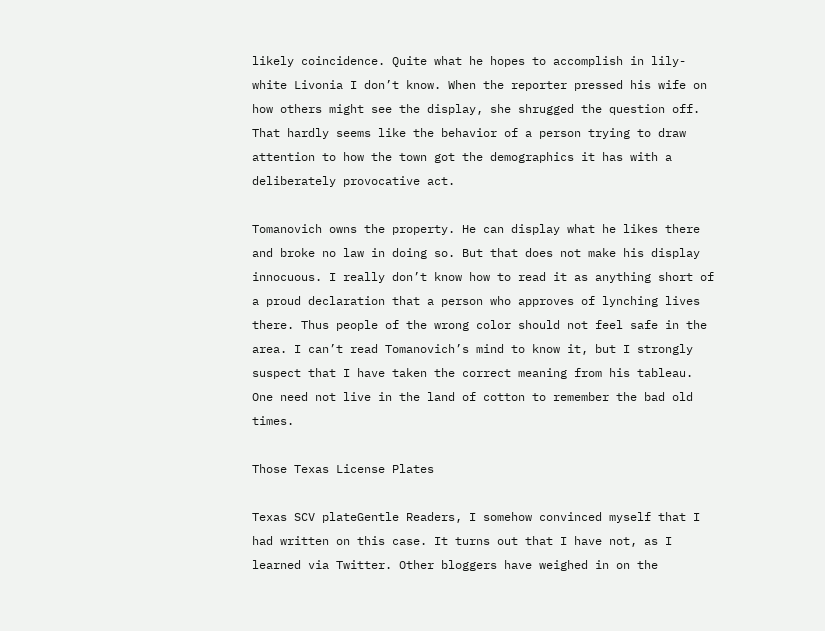likely coincidence. Quite what he hopes to accomplish in lily-white Livonia I don’t know. When the reporter pressed his wife on how others might see the display, she shrugged the question off. That hardly seems like the behavior of a person trying to draw attention to how the town got the demographics it has with a deliberately provocative act.

Tomanovich owns the property. He can display what he likes there and broke no law in doing so. But that does not make his display innocuous. I really don’t know how to read it as anything short of a proud declaration that a person who approves of lynching lives there. Thus people of the wrong color should not feel safe in the area. I can’t read Tomanovich’s mind to know it, but I strongly suspect that I have taken the correct meaning from his tableau. One need not live in the land of cotton to remember the bad old times.

Those Texas License Plates

Texas SCV plateGentle Readers, I somehow convinced myself that I had written on this case. It turns out that I have not, as I learned via Twitter. Other bloggers have weighed in on the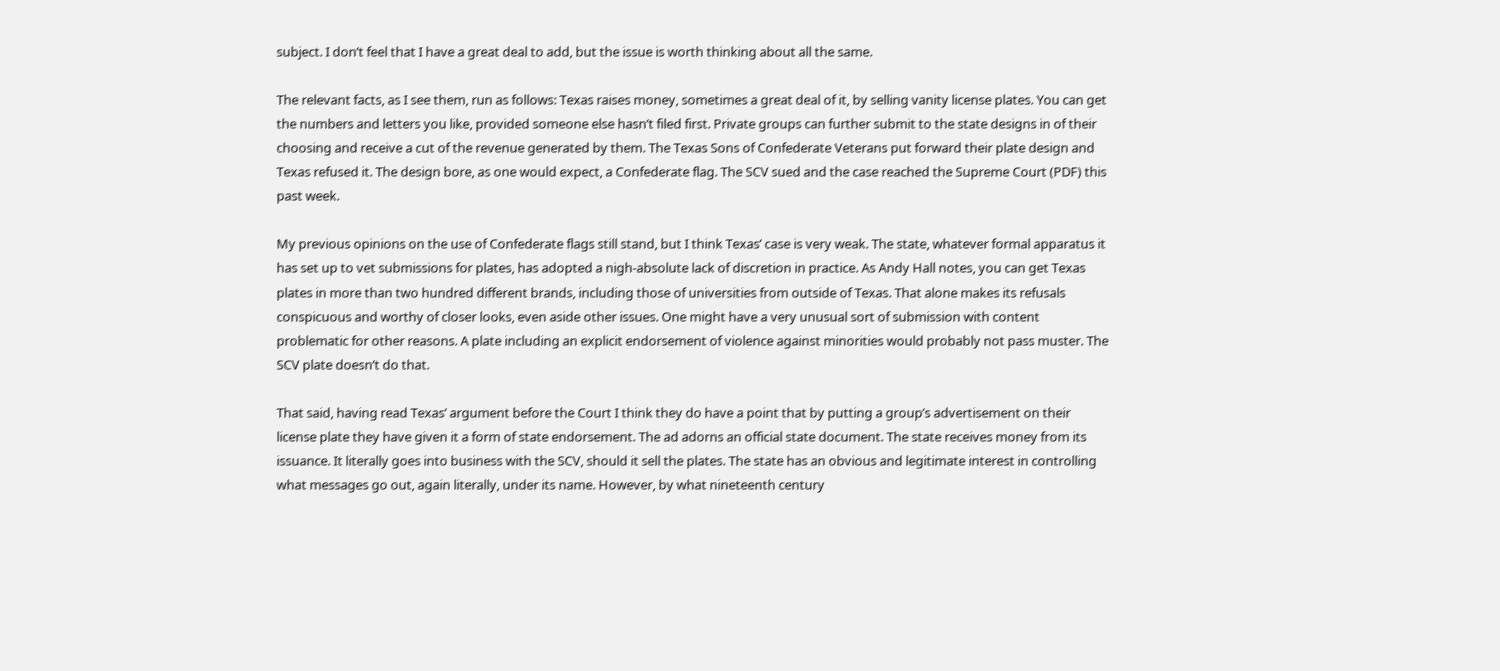subject. I don’t feel that I have a great deal to add, but the issue is worth thinking about all the same.

The relevant facts, as I see them, run as follows: Texas raises money, sometimes a great deal of it, by selling vanity license plates. You can get the numbers and letters you like, provided someone else hasn’t filed first. Private groups can further submit to the state designs in of their choosing and receive a cut of the revenue generated by them. The Texas Sons of Confederate Veterans put forward their plate design and Texas refused it. The design bore, as one would expect, a Confederate flag. The SCV sued and the case reached the Supreme Court (PDF) this past week.

My previous opinions on the use of Confederate flags still stand, but I think Texas’ case is very weak. The state, whatever formal apparatus it has set up to vet submissions for plates, has adopted a nigh-absolute lack of discretion in practice. As Andy Hall notes, you can get Texas plates in more than two hundred different brands, including those of universities from outside of Texas. That alone makes its refusals conspicuous and worthy of closer looks, even aside other issues. One might have a very unusual sort of submission with content problematic for other reasons. A plate including an explicit endorsement of violence against minorities would probably not pass muster. The SCV plate doesn’t do that.

That said, having read Texas’ argument before the Court I think they do have a point that by putting a group’s advertisement on their license plate they have given it a form of state endorsement. The ad adorns an official state document. The state receives money from its issuance. It literally goes into business with the SCV, should it sell the plates. The state has an obvious and legitimate interest in controlling what messages go out, again literally, under its name. However, by what nineteenth century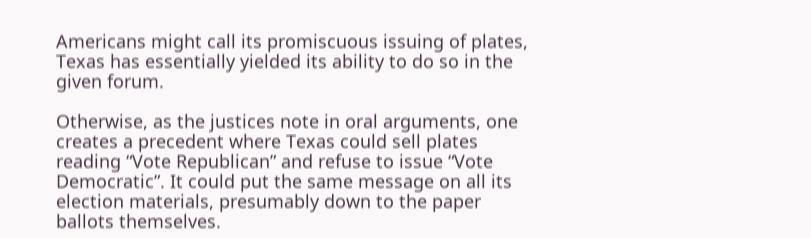Americans might call its promiscuous issuing of plates, Texas has essentially yielded its ability to do so in the given forum.

Otherwise, as the justices note in oral arguments, one creates a precedent where Texas could sell plates reading “Vote Republican” and refuse to issue “Vote Democratic”. It could put the same message on all its election materials, presumably down to the paper ballots themselves.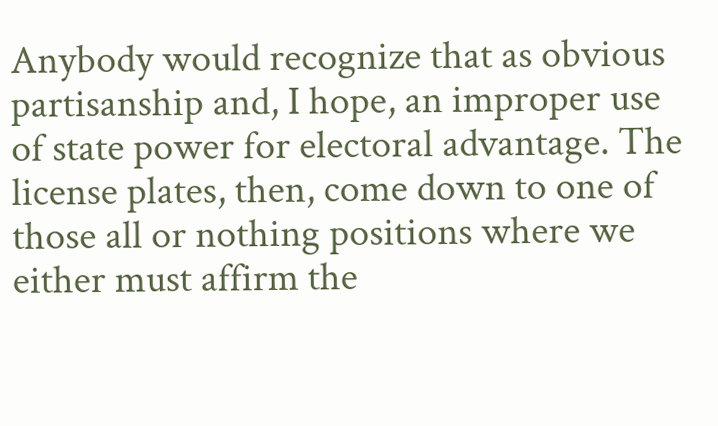Anybody would recognize that as obvious partisanship and, I hope, an improper use of state power for electoral advantage. The license plates, then, come down to one of those all or nothing positions where we either must affirm the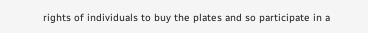rights of individuals to buy the plates and so participate in a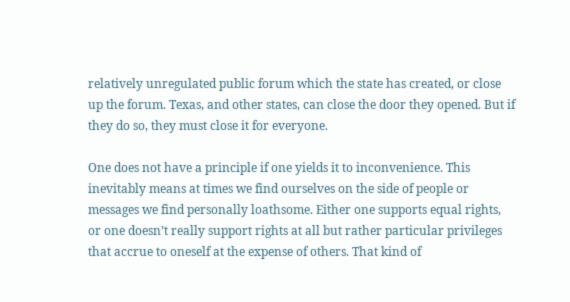relatively unregulated public forum which the state has created, or close up the forum. Texas, and other states, can close the door they opened. But if they do so, they must close it for everyone.

One does not have a principle if one yields it to inconvenience. This inevitably means at times we find ourselves on the side of people or messages we find personally loathsome. Either one supports equal rights, or one doesn’t really support rights at all but rather particular privileges that accrue to oneself at the expense of others. That kind of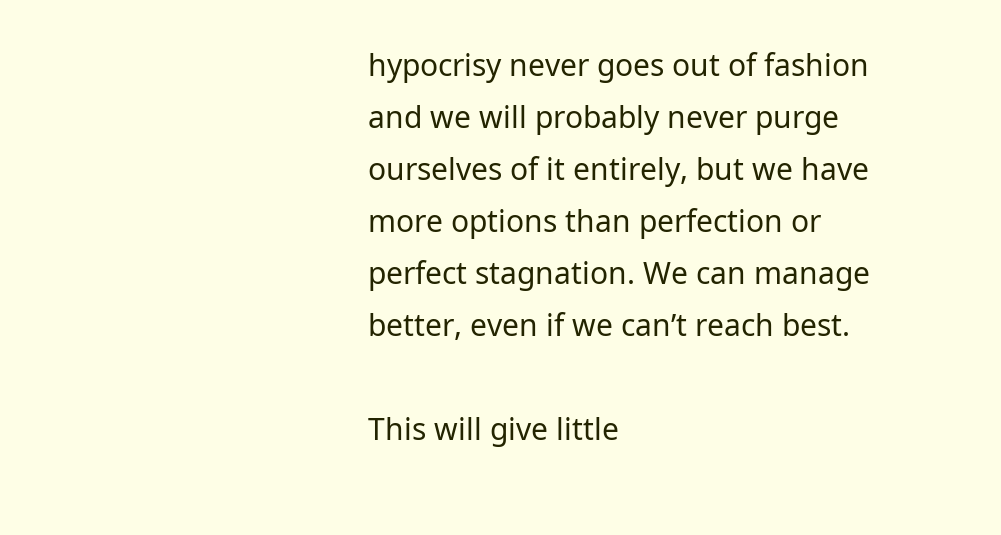hypocrisy never goes out of fashion and we will probably never purge ourselves of it entirely, but we have more options than perfection or perfect stagnation. We can manage better, even if we can’t reach best.

This will give little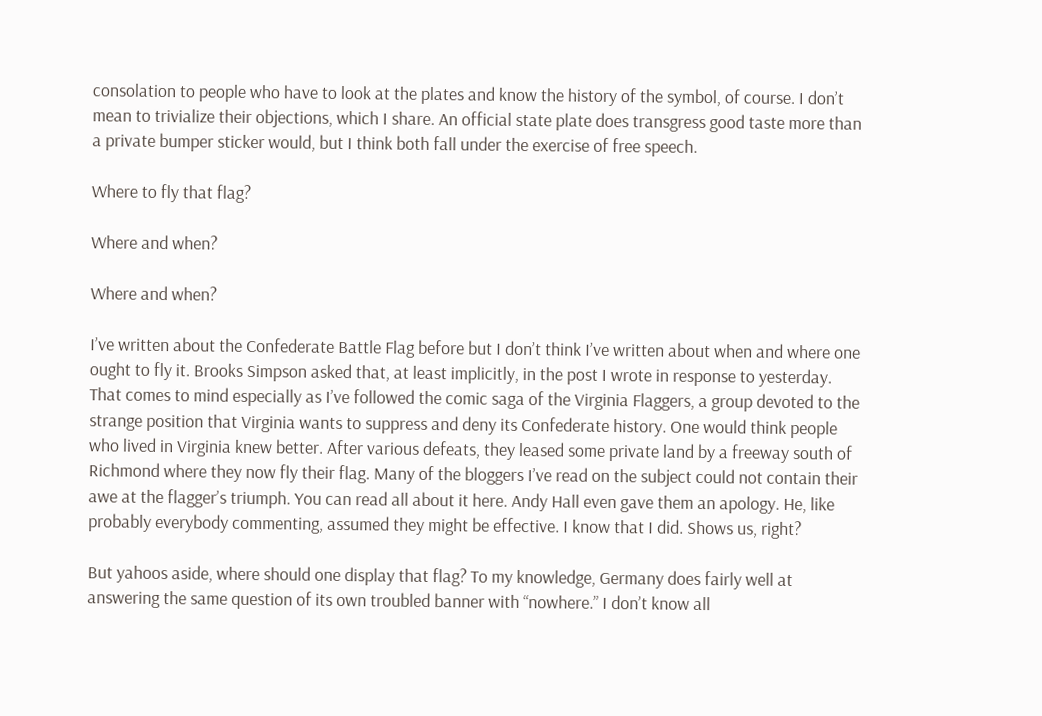consolation to people who have to look at the plates and know the history of the symbol, of course. I don’t mean to trivialize their objections, which I share. An official state plate does transgress good taste more than a private bumper sticker would, but I think both fall under the exercise of free speech.

Where to fly that flag?

Where and when?

Where and when?

I’ve written about the Confederate Battle Flag before but I don’t think I’ve written about when and where one ought to fly it. Brooks Simpson asked that, at least implicitly, in the post I wrote in response to yesterday. That comes to mind especially as I’ve followed the comic saga of the Virginia Flaggers, a group devoted to the strange position that Virginia wants to suppress and deny its Confederate history. One would think people who lived in Virginia knew better. After various defeats, they leased some private land by a freeway south of Richmond where they now fly their flag. Many of the bloggers I’ve read on the subject could not contain their awe at the flagger’s triumph. You can read all about it here. Andy Hall even gave them an apology. He, like probably everybody commenting, assumed they might be effective. I know that I did. Shows us, right?

But yahoos aside, where should one display that flag? To my knowledge, Germany does fairly well at answering the same question of its own troubled banner with “nowhere.” I don’t know all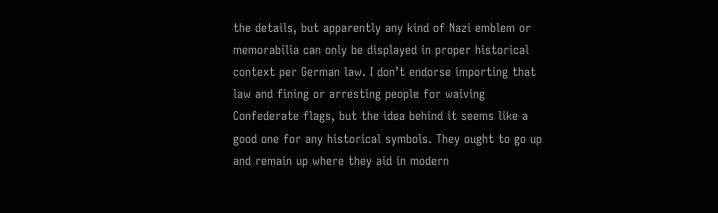the details, but apparently any kind of Nazi emblem or memorabilia can only be displayed in proper historical context per German law. I don’t endorse importing that law and fining or arresting people for waiving Confederate flags, but the idea behind it seems like a good one for any historical symbols. They ought to go up and remain up where they aid in modern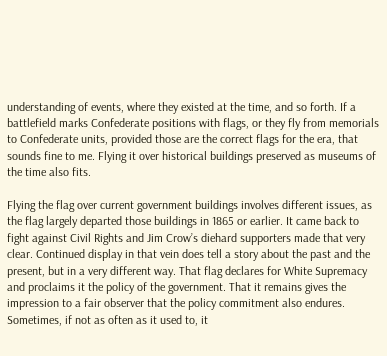understanding of events, where they existed at the time, and so forth. If a battlefield marks Confederate positions with flags, or they fly from memorials to Confederate units, provided those are the correct flags for the era, that sounds fine to me. Flying it over historical buildings preserved as museums of the time also fits.

Flying the flag over current government buildings involves different issues, as the flag largely departed those buildings in 1865 or earlier. It came back to fight against Civil Rights and Jim Crow’s diehard supporters made that very clear. Continued display in that vein does tell a story about the past and the present, but in a very different way. That flag declares for White Supremacy and proclaims it the policy of the government. That it remains gives the impression to a fair observer that the policy commitment also endures. Sometimes, if not as often as it used to, it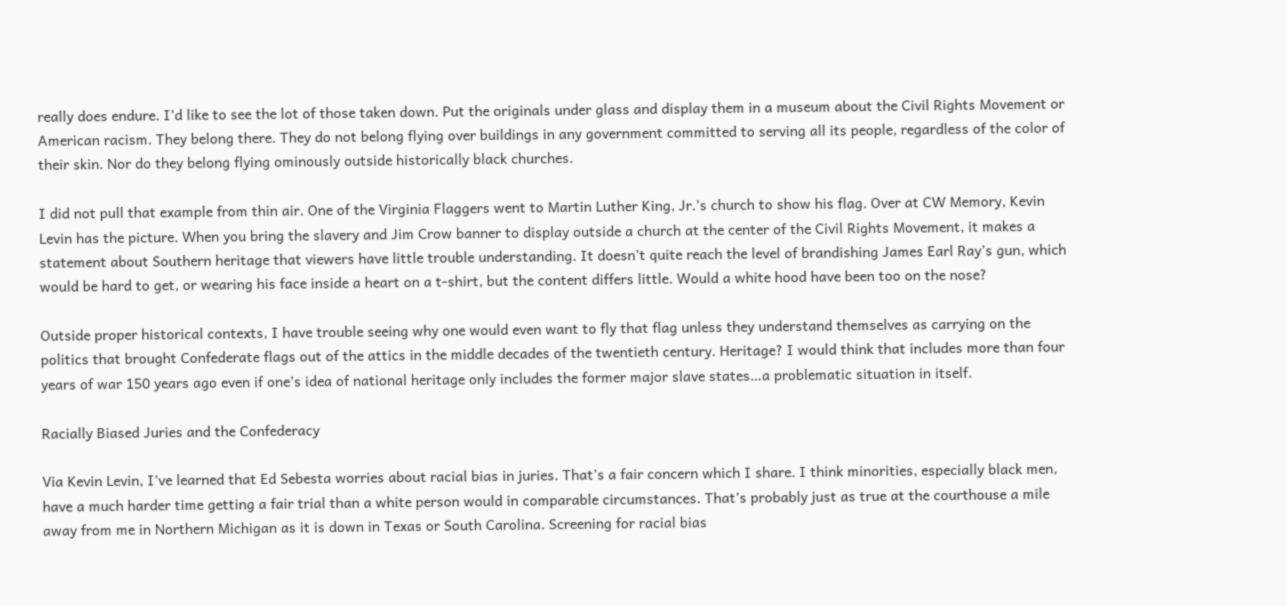really does endure. I’d like to see the lot of those taken down. Put the originals under glass and display them in a museum about the Civil Rights Movement or American racism. They belong there. They do not belong flying over buildings in any government committed to serving all its people, regardless of the color of their skin. Nor do they belong flying ominously outside historically black churches.

I did not pull that example from thin air. One of the Virginia Flaggers went to Martin Luther King, Jr.’s church to show his flag. Over at CW Memory, Kevin Levin has the picture. When you bring the slavery and Jim Crow banner to display outside a church at the center of the Civil Rights Movement, it makes a statement about Southern heritage that viewers have little trouble understanding. It doesn’t quite reach the level of brandishing James Earl Ray’s gun, which would be hard to get, or wearing his face inside a heart on a t-shirt, but the content differs little. Would a white hood have been too on the nose?

Outside proper historical contexts, I have trouble seeing why one would even want to fly that flag unless they understand themselves as carrying on the politics that brought Confederate flags out of the attics in the middle decades of the twentieth century. Heritage? I would think that includes more than four years of war 150 years ago even if one’s idea of national heritage only includes the former major slave states…a problematic situation in itself.

Racially Biased Juries and the Confederacy

Via Kevin Levin, I’ve learned that Ed Sebesta worries about racial bias in juries. That’s a fair concern which I share. I think minorities, especially black men, have a much harder time getting a fair trial than a white person would in comparable circumstances. That’s probably just as true at the courthouse a mile away from me in Northern Michigan as it is down in Texas or South Carolina. Screening for racial bias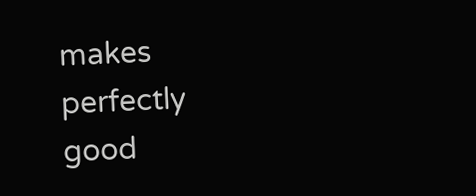makes perfectly good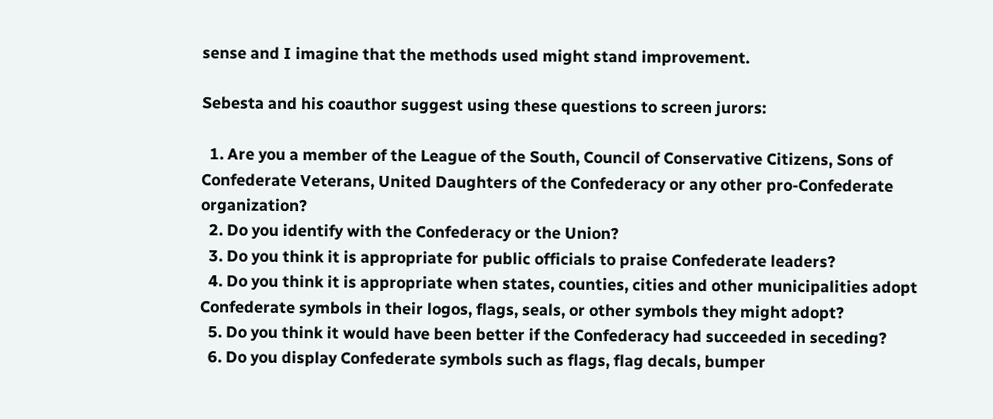sense and I imagine that the methods used might stand improvement.

Sebesta and his coauthor suggest using these questions to screen jurors:

  1. Are you a member of the League of the South, Council of Conservative Citizens, Sons of Confederate Veterans, United Daughters of the Confederacy or any other pro-Confederate organization?
  2. Do you identify with the Confederacy or the Union?
  3. Do you think it is appropriate for public officials to praise Confederate leaders?
  4. Do you think it is appropriate when states, counties, cities and other municipalities adopt Confederate symbols in their logos, flags, seals, or other symbols they might adopt?
  5. Do you think it would have been better if the Confederacy had succeeded in seceding?
  6. Do you display Confederate symbols such as flags, flag decals, bumper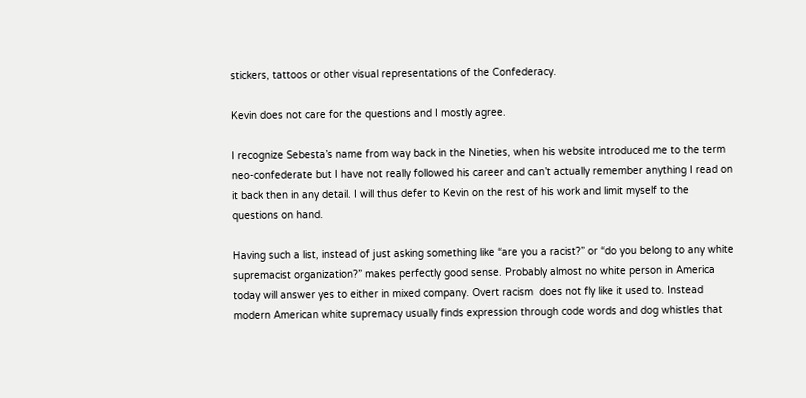stickers, tattoos or other visual representations of the Confederacy.

Kevin does not care for the questions and I mostly agree.

I recognize Sebesta’s name from way back in the Nineties, when his website introduced me to the term neo-confederate but I have not really followed his career and can’t actually remember anything I read on it back then in any detail. I will thus defer to Kevin on the rest of his work and limit myself to the questions on hand.

Having such a list, instead of just asking something like “are you a racist?” or “do you belong to any white supremacist organization?” makes perfectly good sense. Probably almost no white person in America today will answer yes to either in mixed company. Overt racism  does not fly like it used to. Instead modern American white supremacy usually finds expression through code words and dog whistles that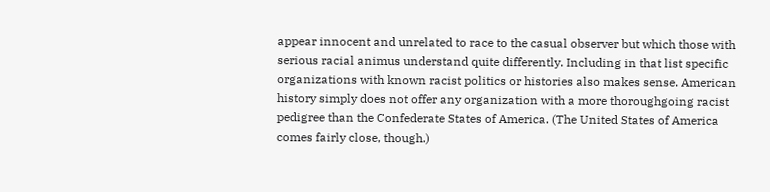appear innocent and unrelated to race to the casual observer but which those with serious racial animus understand quite differently. Including in that list specific organizations with known racist politics or histories also makes sense. American history simply does not offer any organization with a more thoroughgoing racist pedigree than the Confederate States of America. (The United States of America comes fairly close, though.)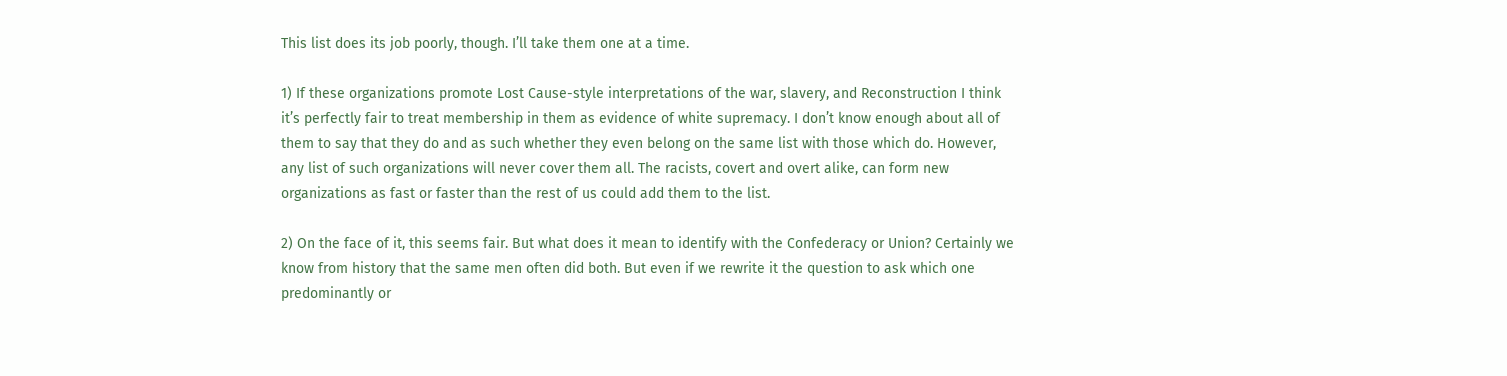This list does its job poorly, though. I’ll take them one at a time.

1) If these organizations promote Lost Cause-style interpretations of the war, slavery, and Reconstruction I think it’s perfectly fair to treat membership in them as evidence of white supremacy. I don’t know enough about all of them to say that they do and as such whether they even belong on the same list with those which do. However, any list of such organizations will never cover them all. The racists, covert and overt alike, can form new organizations as fast or faster than the rest of us could add them to the list.

2) On the face of it, this seems fair. But what does it mean to identify with the Confederacy or Union? Certainly we know from history that the same men often did both. But even if we rewrite it the question to ask which one predominantly or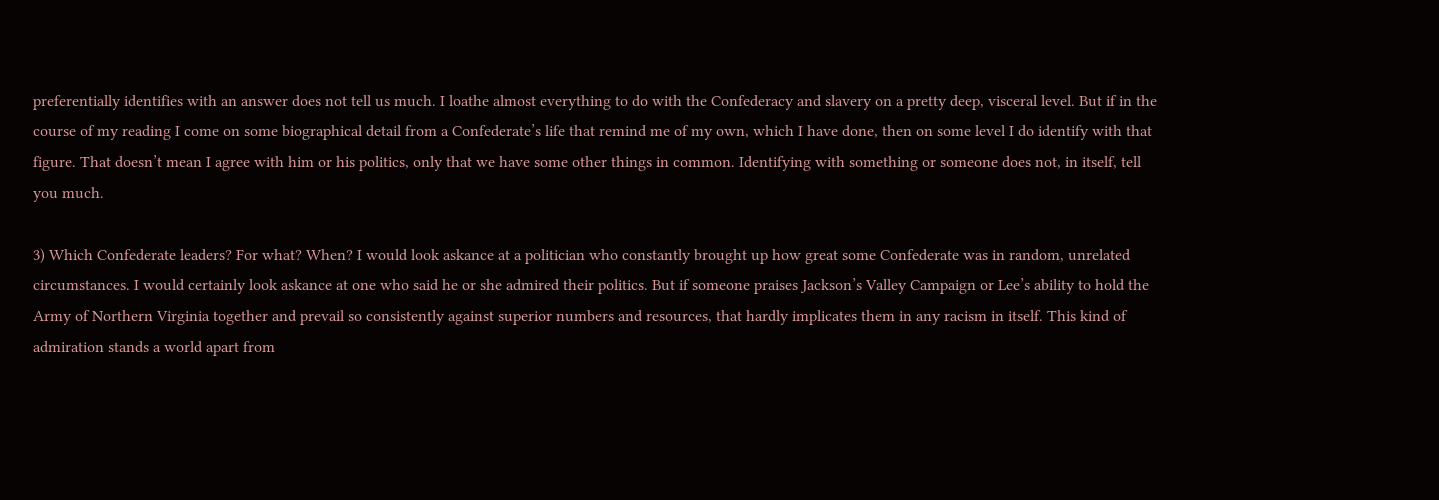preferentially identifies with an answer does not tell us much. I loathe almost everything to do with the Confederacy and slavery on a pretty deep, visceral level. But if in the course of my reading I come on some biographical detail from a Confederate’s life that remind me of my own, which I have done, then on some level I do identify with that figure. That doesn’t mean I agree with him or his politics, only that we have some other things in common. Identifying with something or someone does not, in itself, tell you much.

3) Which Confederate leaders? For what? When? I would look askance at a politician who constantly brought up how great some Confederate was in random, unrelated circumstances. I would certainly look askance at one who said he or she admired their politics. But if someone praises Jackson’s Valley Campaign or Lee’s ability to hold the Army of Northern Virginia together and prevail so consistently against superior numbers and resources, that hardly implicates them in any racism in itself. This kind of admiration stands a world apart from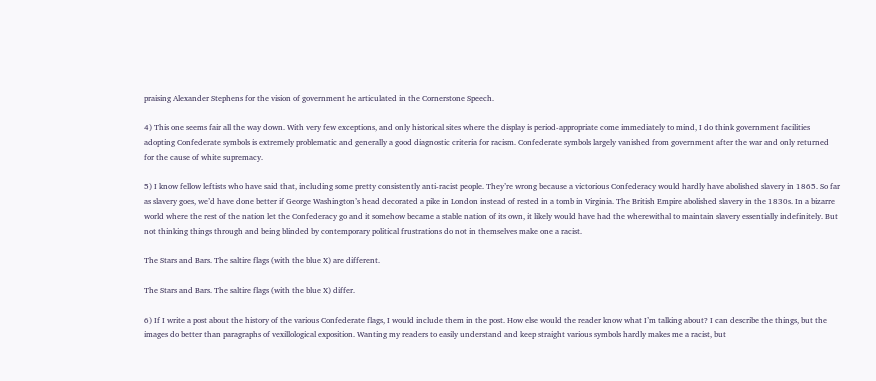praising Alexander Stephens for the vision of government he articulated in the Cornerstone Speech.

4) This one seems fair all the way down. With very few exceptions, and only historical sites where the display is period-appropriate come immediately to mind, I do think government facilities adopting Confederate symbols is extremely problematic and generally a good diagnostic criteria for racism. Confederate symbols largely vanished from government after the war and only returned for the cause of white supremacy.

5) I know fellow leftists who have said that, including some pretty consistently anti-racist people. They’re wrong because a victorious Confederacy would hardly have abolished slavery in 1865. So far as slavery goes, we’d have done better if George Washington’s head decorated a pike in London instead of rested in a tomb in Virginia. The British Empire abolished slavery in the 1830s. In a bizarre world where the rest of the nation let the Confederacy go and it somehow became a stable nation of its own, it likely would have had the wherewithal to maintain slavery essentially indefinitely. But not thinking things through and being blinded by contemporary political frustrations do not in themselves make one a racist.

The Stars and Bars. The saltire flags (with the blue X) are different.

The Stars and Bars. The saltire flags (with the blue X) differ.

6) If I write a post about the history of the various Confederate flags, I would include them in the post. How else would the reader know what I’m talking about? I can describe the things, but the images do better than paragraphs of vexillological exposition. Wanting my readers to easily understand and keep straight various symbols hardly makes me a racist, but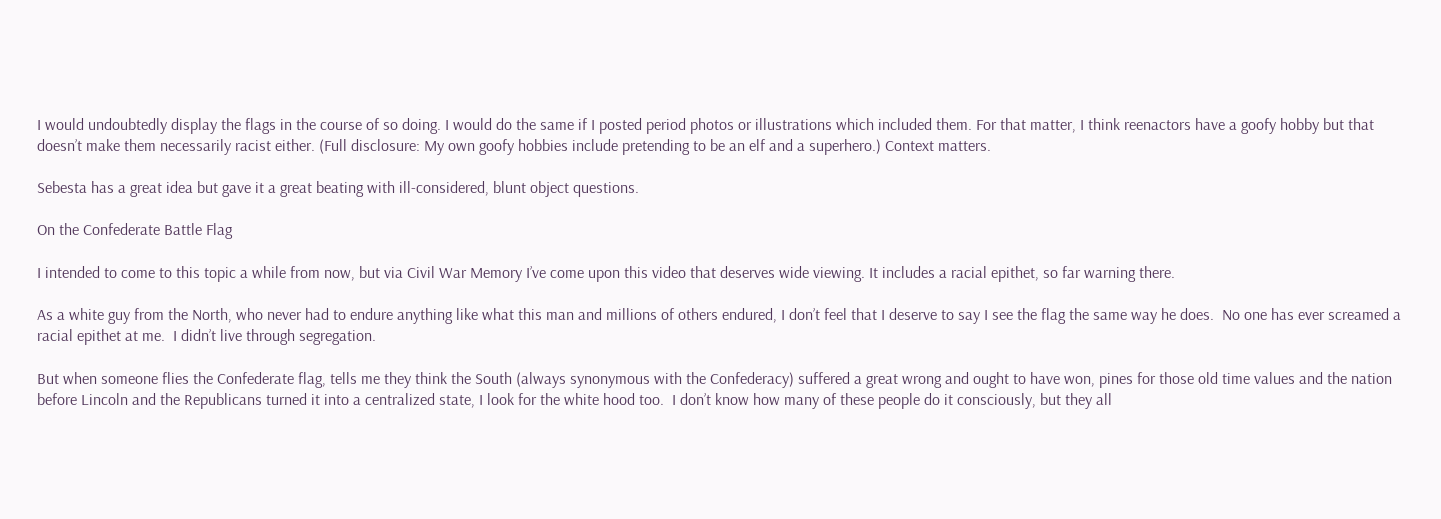I would undoubtedly display the flags in the course of so doing. I would do the same if I posted period photos or illustrations which included them. For that matter, I think reenactors have a goofy hobby but that doesn’t make them necessarily racist either. (Full disclosure: My own goofy hobbies include pretending to be an elf and a superhero.) Context matters.

Sebesta has a great idea but gave it a great beating with ill-considered, blunt object questions.

On the Confederate Battle Flag

I intended to come to this topic a while from now, but via Civil War Memory I’ve come upon this video that deserves wide viewing. It includes a racial epithet, so far warning there.

As a white guy from the North, who never had to endure anything like what this man and millions of others endured, I don’t feel that I deserve to say I see the flag the same way he does.  No one has ever screamed a racial epithet at me.  I didn’t live through segregation.

But when someone flies the Confederate flag, tells me they think the South (always synonymous with the Confederacy) suffered a great wrong and ought to have won, pines for those old time values and the nation before Lincoln and the Republicans turned it into a centralized state, I look for the white hood too.  I don’t know how many of these people do it consciously, but they all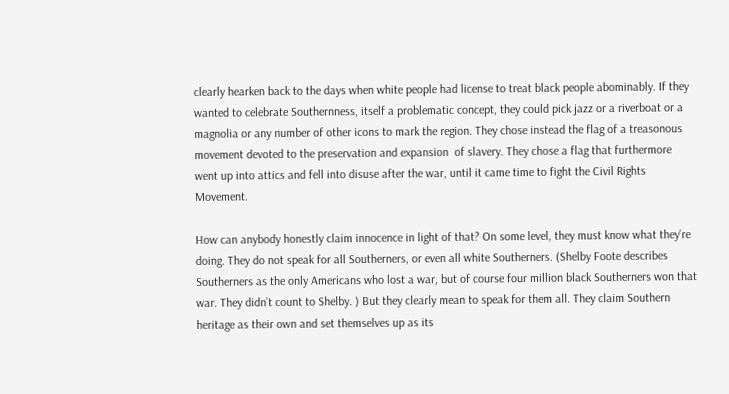clearly hearken back to the days when white people had license to treat black people abominably. If they wanted to celebrate Southernness, itself a problematic concept, they could pick jazz or a riverboat or a magnolia or any number of other icons to mark the region. They chose instead the flag of a treasonous movement devoted to the preservation and expansion  of slavery. They chose a flag that furthermore went up into attics and fell into disuse after the war, until it came time to fight the Civil Rights Movement.

How can anybody honestly claim innocence in light of that? On some level, they must know what they’re doing. They do not speak for all Southerners, or even all white Southerners. (Shelby Foote describes Southerners as the only Americans who lost a war, but of course four million black Southerners won that war. They didn’t count to Shelby. ) But they clearly mean to speak for them all. They claim Southern heritage as their own and set themselves up as its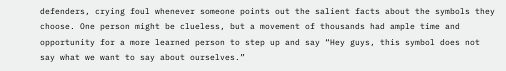defenders, crying foul whenever someone points out the salient facts about the symbols they choose. One person might be clueless, but a movement of thousands had ample time and opportunity for a more learned person to step up and say “Hey guys, this symbol does not say what we want to say about ourselves.”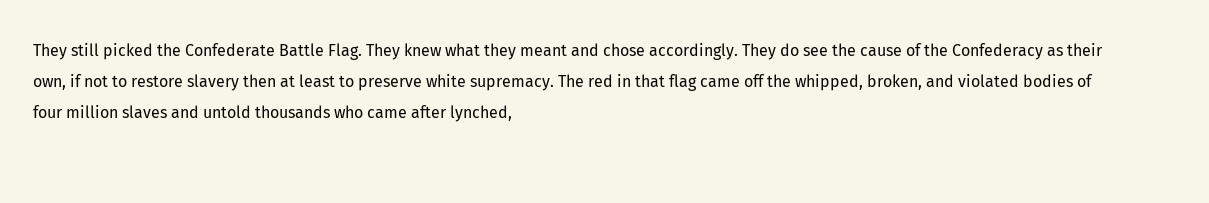They still picked the Confederate Battle Flag. They knew what they meant and chose accordingly. They do see the cause of the Confederacy as their own, if not to restore slavery then at least to preserve white supremacy. The red in that flag came off the whipped, broken, and violated bodies of four million slaves and untold thousands who came after lynched,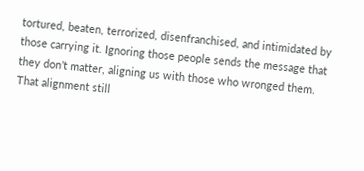tortured, beaten, terrorized, disenfranchised, and intimidated by those carrying it. Ignoring those people sends the message that they don’t matter, aligning us with those who wronged them. That alignment still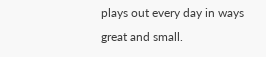plays out every day in ways great and small.